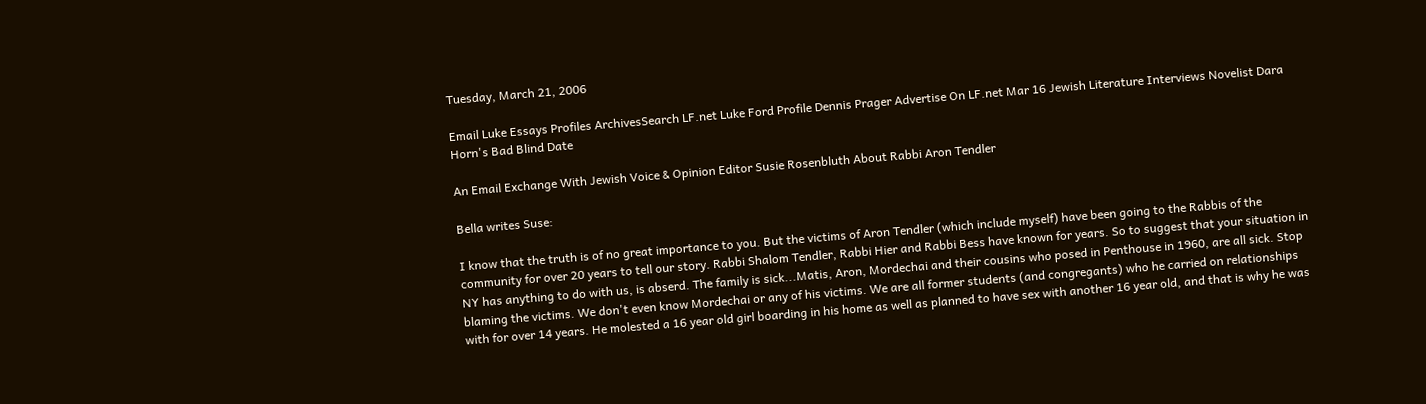Tuesday, March 21, 2006

Email Luke Essays Profiles ArchivesSearch LF.net Luke Ford Profile Dennis Prager Advertise On LF.net Mar 16 Jewish Literature Interviews Novelist Dara Horn's Bad Blind Date

An Email Exchange With Jewish Voice & Opinion Editor Susie Rosenbluth About Rabbi Aron Tendler

Bella writes Suse:

I know that the truth is of no great importance to you. But the victims of Aron Tendler (which include myself) have been going to the Rabbis of the community for over 20 years to tell our story. Rabbi Shalom Tendler, Rabbi Hier and Rabbi Bess have known for years. So to suggest that your situation in NY has anything to do with us, is abserd. The family is sick...Matis, Aron, Mordechai and their cousins who posed in Penthouse in 1960, are all sick. Stop blaming the victims. We don't even know Mordechai or any of his victims. We are all former students (and congregants) who he carried on relationships with for over 14 years. He molested a 16 year old girl boarding in his home as well as planned to have sex with another 16 year old, and that is why he was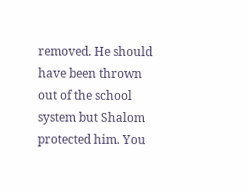removed. He should have been thrown out of the school system but Shalom protected him. You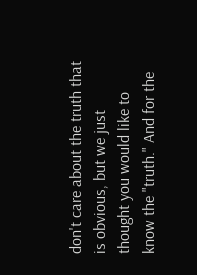don't care about the truth that is obvious, but we just thought you would like to know the "truth." And for the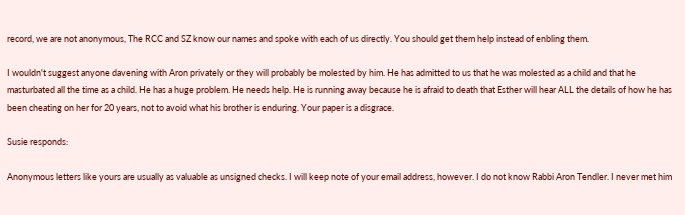record, we are not anonymous, The RCC and SZ know our names and spoke with each of us directly. You should get them help instead of enbling them.

I wouldn't suggest anyone davening with Aron privately or they will probably be molested by him. He has admitted to us that he was molested as a child and that he masturbated all the time as a child. He has a huge problem. He needs help. He is running away because he is afraid to death that Esther will hear ALL the details of how he has been cheating on her for 20 years, not to avoid what his brother is enduring. Your paper is a disgrace.

Susie responds:

Anonymous letters like yours are usually as valuable as unsigned checks. I will keep note of your email address, however. I do not know Rabbi Aron Tendler. I never met him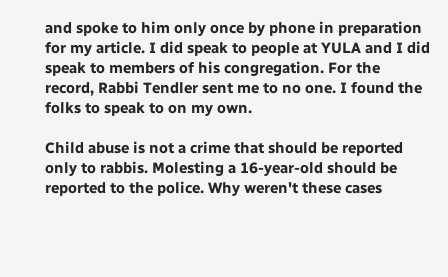and spoke to him only once by phone in preparation for my article. I did speak to people at YULA and I did speak to members of his congregation. For the record, Rabbi Tendler sent me to no one. I found the folks to speak to on my own.

Child abuse is not a crime that should be reported only to rabbis. Molesting a 16-year-old should be reported to the police. Why weren't these cases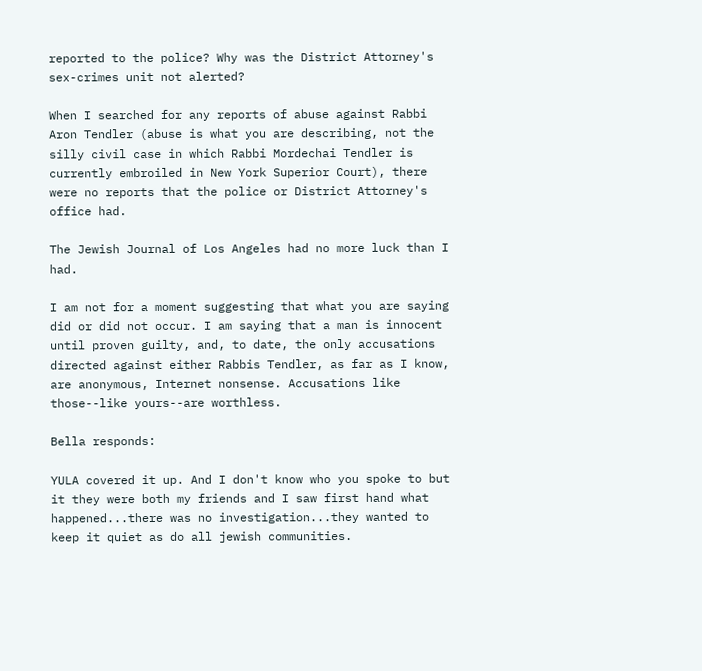reported to the police? Why was the District Attorney's sex-crimes unit not alerted?

When I searched for any reports of abuse against Rabbi Aron Tendler (abuse is what you are describing, not the silly civil case in which Rabbi Mordechai Tendler is currently embroiled in New York Superior Court), there were no reports that the police or District Attorney's office had.

The Jewish Journal of Los Angeles had no more luck than I had.

I am not for a moment suggesting that what you are saying did or did not occur. I am saying that a man is innocent until proven guilty, and, to date, the only accusations directed against either Rabbis Tendler, as far as I know, are anonymous, Internet nonsense. Accusations like those--like yours--are worthless.

Bella responds:

YULA covered it up. And I don't know who you spoke to but it they were both my friends and I saw first hand what happened...there was no investigation...they wanted to keep it quiet as do all jewish communities.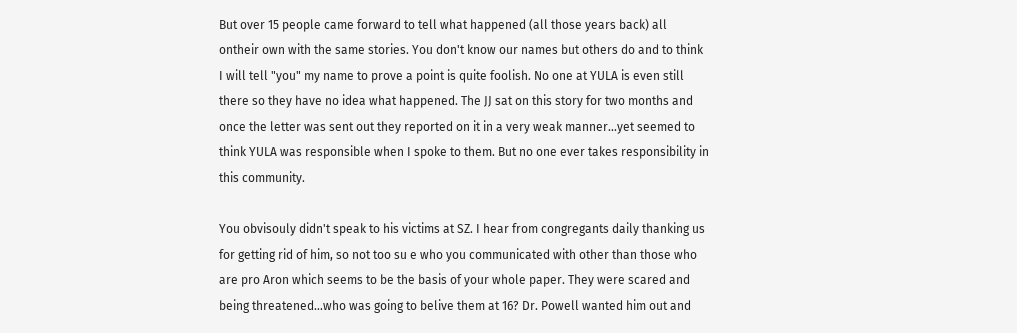But over 15 people came forward to tell what happened (all those years back) all ontheir own with the same stories. You don't know our names but others do and to think I will tell "you" my name to prove a point is quite foolish. No one at YULA is even still there so they have no idea what happened. The JJ sat on this story for two months and once the letter was sent out they reported on it in a very weak manner...yet seemed to think YULA was responsible when I spoke to them. But no one ever takes responsibility in this community.

You obvisouly didn't speak to his victims at SZ. I hear from congregants daily thanking us for getting rid of him, so not too su e who you communicated with other than those who are pro Aron which seems to be the basis of your whole paper. They were scared and being threatened...who was going to belive them at 16? Dr. Powell wanted him out and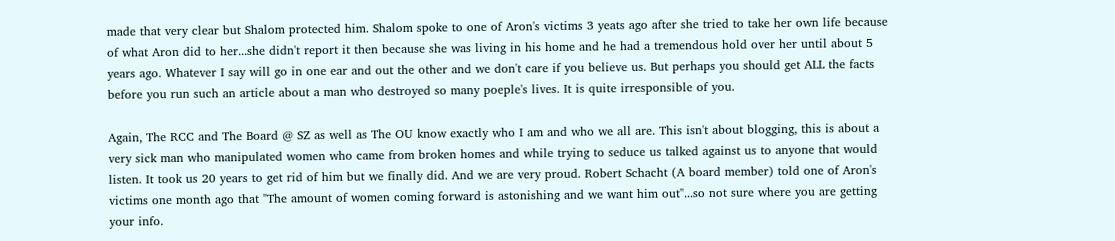made that very clear but Shalom protected him. Shalom spoke to one of Aron's victims 3 yeats ago after she tried to take her own life because of what Aron did to her...she didn't report it then because she was living in his home and he had a tremendous hold over her until about 5 years ago. Whatever I say will go in one ear and out the other and we don't care if you believe us. But perhaps you should get ALL the facts before you run such an article about a man who destroyed so many poeple's lives. It is quite irresponsible of you.

Again, The RCC and The Board @ SZ as well as The OU know exactly who I am and who we all are. This isn't about blogging, this is about a very sick man who manipulated women who came from broken homes and while trying to seduce us talked against us to anyone that would listen. It took us 20 years to get rid of him but we finally did. And we are very proud. Robert Schacht (A board member) told one of Aron's victims one month ago that "The amount of women coming forward is astonishing and we want him out"...so not sure where you are getting your info.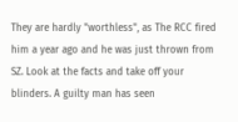They are hardly "worthless", as The RCC fired him a year ago and he was just thrown from SZ. Look at the facts and take off your blinders. A guilty man has seen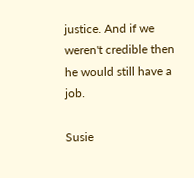justice. And if we weren't credible then he would still have a job.

Susie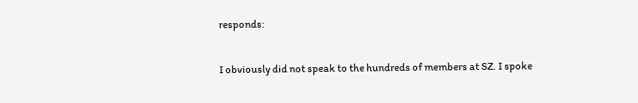responds:

I obviously did not speak to the hundreds of members at SZ. I spoke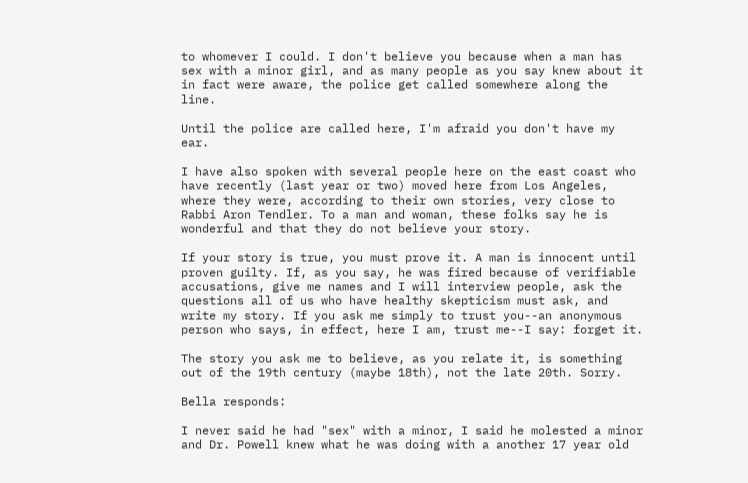to whomever I could. I don't believe you because when a man has sex with a minor girl, and as many people as you say knew about it in fact were aware, the police get called somewhere along the line.

Until the police are called here, I'm afraid you don't have my ear.

I have also spoken with several people here on the east coast who have recently (last year or two) moved here from Los Angeles, where they were, according to their own stories, very close to Rabbi Aron Tendler. To a man and woman, these folks say he is wonderful and that they do not believe your story.

If your story is true, you must prove it. A man is innocent until proven guilty. If, as you say, he was fired because of verifiable accusations, give me names and I will interview people, ask the questions all of us who have healthy skepticism must ask, and write my story. If you ask me simply to trust you--an anonymous person who says, in effect, here I am, trust me--I say: forget it.

The story you ask me to believe, as you relate it, is something out of the 19th century (maybe 18th), not the late 20th. Sorry.

Bella responds:

I never said he had "sex" with a minor, I said he molested a minor and Dr. Powell knew what he was doing with a another 17 year old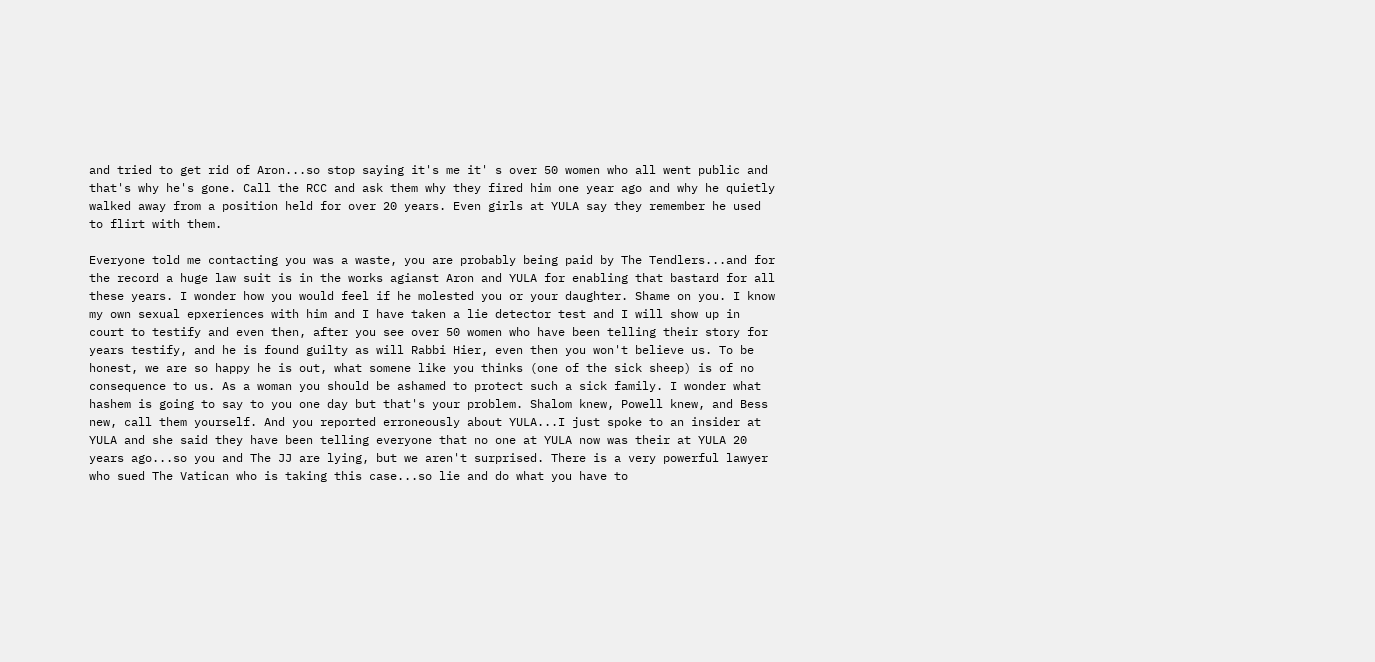and tried to get rid of Aron...so stop saying it's me it' s over 50 women who all went public and that's why he's gone. Call the RCC and ask them why they fired him one year ago and why he quietly walked away from a position held for over 20 years. Even girls at YULA say they remember he used to flirt with them.

Everyone told me contacting you was a waste, you are probably being paid by The Tendlers...and for the record a huge law suit is in the works agianst Aron and YULA for enabling that bastard for all these years. I wonder how you would feel if he molested you or your daughter. Shame on you. I know my own sexual epxeriences with him and I have taken a lie detector test and I will show up in court to testify and even then, after you see over 50 women who have been telling their story for years testify, and he is found guilty as will Rabbi Hier, even then you won't believe us. To be honest, we are so happy he is out, what somene like you thinks (one of the sick sheep) is of no consequence to us. As a woman you should be ashamed to protect such a sick family. I wonder what hashem is going to say to you one day but that's your problem. Shalom knew, Powell knew, and Bess new, call them yourself. And you reported erroneously about YULA...I just spoke to an insider at YULA and she said they have been telling everyone that no one at YULA now was their at YULA 20 years ago...so you and The JJ are lying, but we aren't surprised. There is a very powerful lawyer who sued The Vatican who is taking this case...so lie and do what you have to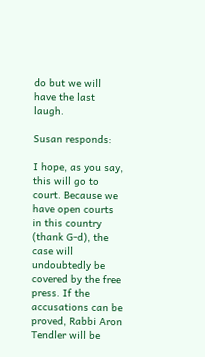do but we will have the last laugh.

Susan responds:

I hope, as you say, this will go to court. Because we have open courts in this country (thank G-d), the case will undoubtedly be covered by the free press. If the accusations can be proved, Rabbi Aron Tendler will be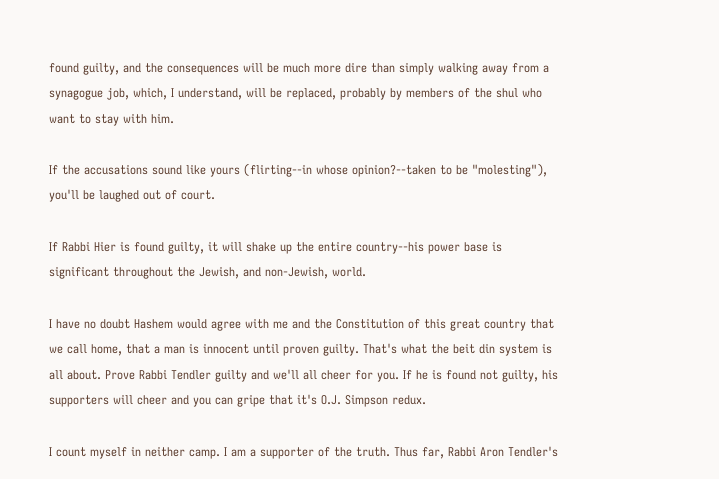found guilty, and the consequences will be much more dire than simply walking away from a synagogue job, which, I understand, will be replaced, probably by members of the shul who want to stay with him.

If the accusations sound like yours (flirting--in whose opinion?--taken to be "molesting"), you'll be laughed out of court.

If Rabbi Hier is found guilty, it will shake up the entire country--his power base is significant throughout the Jewish, and non-Jewish, world.

I have no doubt Hashem would agree with me and the Constitution of this great country that we call home, that a man is innocent until proven guilty. That's what the beit din system is all about. Prove Rabbi Tendler guilty and we'll all cheer for you. If he is found not guilty, his supporters will cheer and you can gripe that it's O.J. Simpson redux.

I count myself in neither camp. I am a supporter of the truth. Thus far, Rabbi Aron Tendler's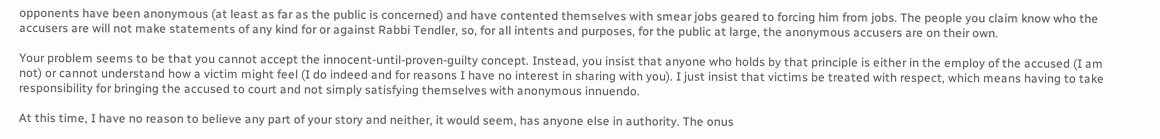opponents have been anonymous (at least as far as the public is concerned) and have contented themselves with smear jobs geared to forcing him from jobs. The people you claim know who the accusers are will not make statements of any kind for or against Rabbi Tendler, so, for all intents and purposes, for the public at large, the anonymous accusers are on their own.

Your problem seems to be that you cannot accept the innocent-until-proven-guilty concept. Instead, you insist that anyone who holds by that principle is either in the employ of the accused (I am not) or cannot understand how a victim might feel (I do indeed and for reasons I have no interest in sharing with you). I just insist that victims be treated with respect, which means having to take responsibility for bringing the accused to court and not simply satisfying themselves with anonymous innuendo.

At this time, I have no reason to believe any part of your story and neither, it would seem, has anyone else in authority. The onus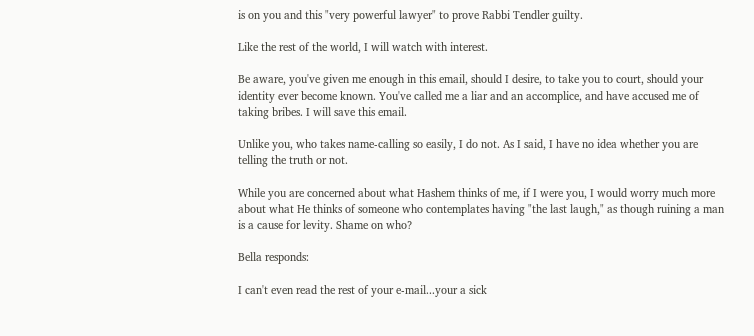is on you and this "very powerful lawyer" to prove Rabbi Tendler guilty.

Like the rest of the world, I will watch with interest.

Be aware, you've given me enough in this email, should I desire, to take you to court, should your identity ever become known. You've called me a liar and an accomplice, and have accused me of taking bribes. I will save this email.

Unlike you, who takes name-calling so easily, I do not. As I said, I have no idea whether you are telling the truth or not.

While you are concerned about what Hashem thinks of me, if I were you, I would worry much more about what He thinks of someone who contemplates having "the last laugh," as though ruining a man is a cause for levity. Shame on who?

Bella responds:

I can't even read the rest of your e-mail...your a sick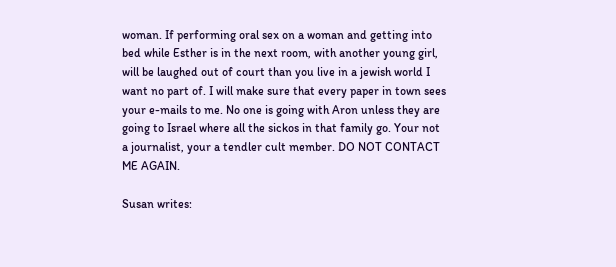woman. If performing oral sex on a woman and getting into bed while Esther is in the next room, with another young girl, will be laughed out of court than you live in a jewish world I want no part of. I will make sure that every paper in town sees your e-mails to me. No one is going with Aron unless they are going to Israel where all the sickos in that family go. Your not a journalist, your a tendler cult member. DO NOT CONTACT ME AGAIN.

Susan writes: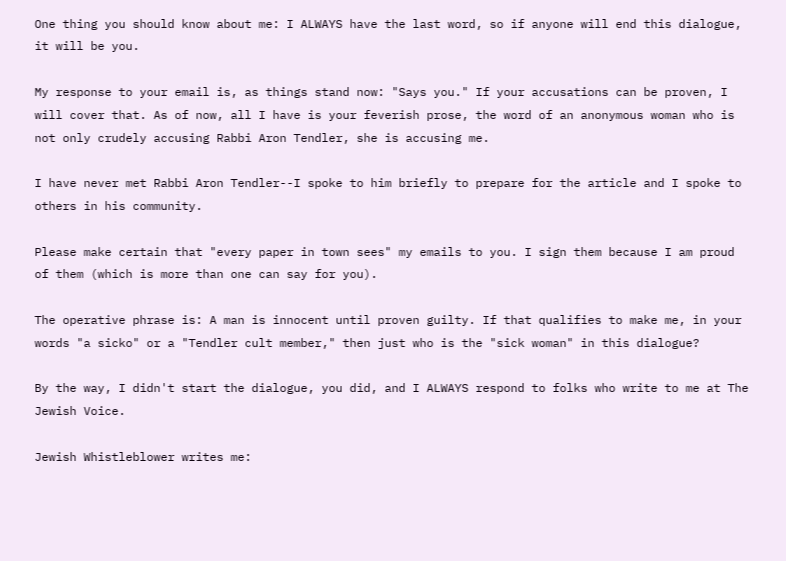One thing you should know about me: I ALWAYS have the last word, so if anyone will end this dialogue, it will be you.

My response to your email is, as things stand now: "Says you." If your accusations can be proven, I will cover that. As of now, all I have is your feverish prose, the word of an anonymous woman who is not only crudely accusing Rabbi Aron Tendler, she is accusing me.

I have never met Rabbi Aron Tendler--I spoke to him briefly to prepare for the article and I spoke to others in his community.

Please make certain that "every paper in town sees" my emails to you. I sign them because I am proud of them (which is more than one can say for you).

The operative phrase is: A man is innocent until proven guilty. If that qualifies to make me, in your words "a sicko" or a "Tendler cult member," then just who is the "sick woman" in this dialogue?

By the way, I didn't start the dialogue, you did, and I ALWAYS respond to folks who write to me at The Jewish Voice.

Jewish Whistleblower writes me: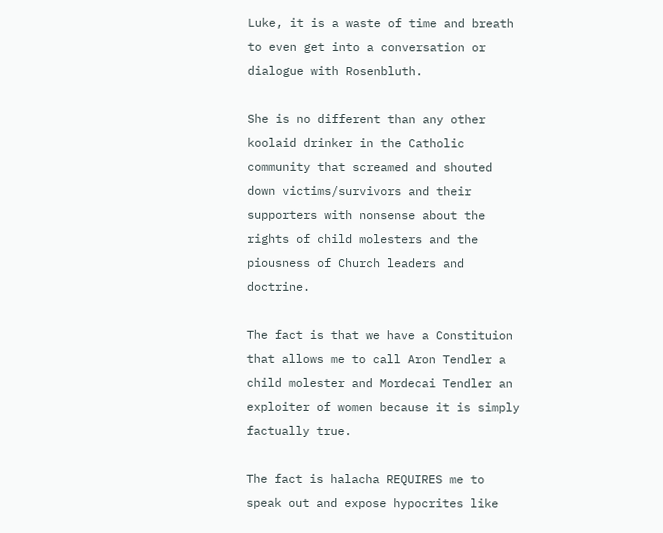Luke, it is a waste of time and breath to even get into a conversation or dialogue with Rosenbluth.

She is no different than any other koolaid drinker in the Catholic community that screamed and shouted down victims/survivors and their supporters with nonsense about the rights of child molesters and the piousness of Church leaders and doctrine.

The fact is that we have a Constituion that allows me to call Aron Tendler a child molester and Mordecai Tendler an exploiter of women because it is simply factually true.

The fact is halacha REQUIRES me to speak out and expose hypocrites like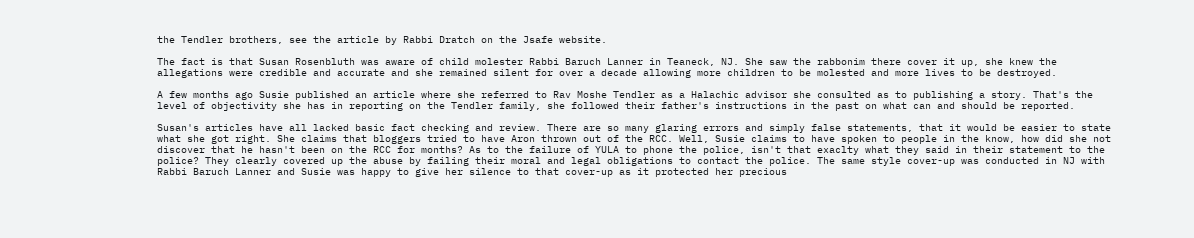the Tendler brothers, see the article by Rabbi Dratch on the Jsafe website.

The fact is that Susan Rosenbluth was aware of child molester Rabbi Baruch Lanner in Teaneck, NJ. She saw the rabbonim there cover it up, she knew the allegations were credible and accurate and she remained silent for over a decade allowing more children to be molested and more lives to be destroyed.

A few months ago Susie published an article where she referred to Rav Moshe Tendler as a Halachic advisor she consulted as to publishing a story. That's the level of objectivity she has in reporting on the Tendler family, she followed their father's instructions in the past on what can and should be reported.

Susan's articles have all lacked basic fact checking and review. There are so many glaring errors and simply false statements, that it would be easier to state what she got right. She claims that bloggers tried to have Aron thrown out of the RCC. Well, Susie claims to have spoken to people in the know, how did she not discover that he hasn't been on the RCC for months? As to the failure of YULA to phone the police, isn't that exaclty what they said in their statement to the police? They clearly covered up the abuse by failing their moral and legal obligations to contact the police. The same style cover-up was conducted in NJ with Rabbi Baruch Lanner and Susie was happy to give her silence to that cover-up as it protected her precious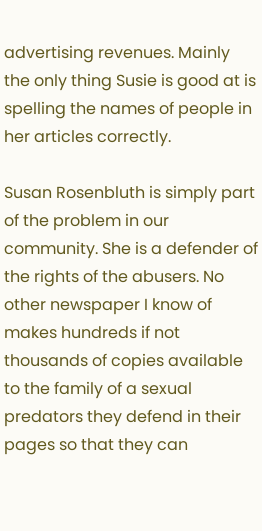advertising revenues. Mainly the only thing Susie is good at is spelling the names of people in her articles correctly.

Susan Rosenbluth is simply part of the problem in our community. She is a defender of the rights of the abusers. No other newspaper I know of makes hundreds if not thousands of copies available to the family of a sexual predators they defend in their pages so that they can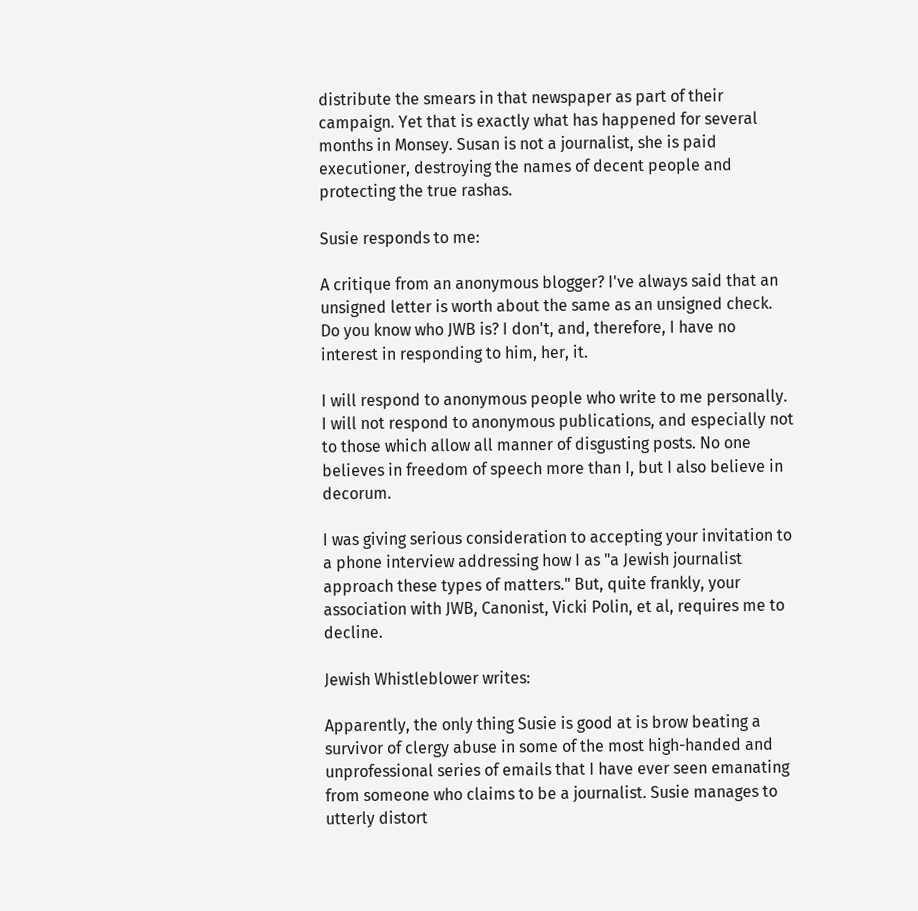distribute the smears in that newspaper as part of their campaign. Yet that is exactly what has happened for several months in Monsey. Susan is not a journalist, she is paid executioner, destroying the names of decent people and protecting the true rashas.

Susie responds to me:

A critique from an anonymous blogger? I've always said that an unsigned letter is worth about the same as an unsigned check. Do you know who JWB is? I don't, and, therefore, I have no interest in responding to him, her, it.

I will respond to anonymous people who write to me personally. I will not respond to anonymous publications, and especially not to those which allow all manner of disgusting posts. No one believes in freedom of speech more than I, but I also believe in decorum.

I was giving serious consideration to accepting your invitation to a phone interview addressing how I as "a Jewish journalist approach these types of matters." But, quite frankly, your association with JWB, Canonist, Vicki Polin, et al, requires me to decline.

Jewish Whistleblower writes:

Apparently, the only thing Susie is good at is brow beating a survivor of clergy abuse in some of the most high-handed and unprofessional series of emails that I have ever seen emanating from someone who claims to be a journalist. Susie manages to utterly distort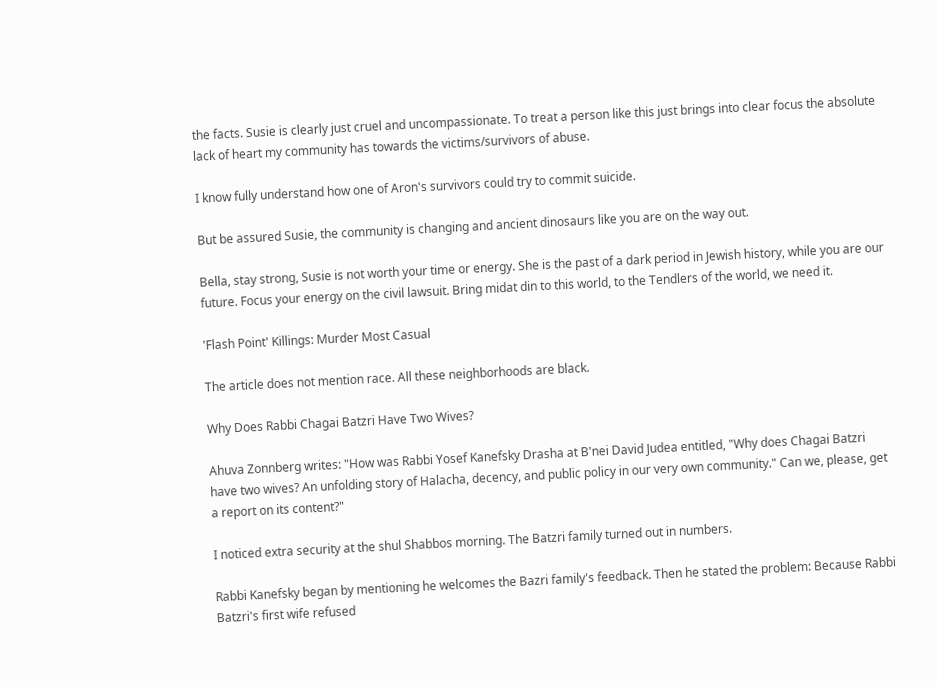the facts. Susie is clearly just cruel and uncompassionate. To treat a person like this just brings into clear focus the absolute lack of heart my community has towards the victims/survivors of abuse.

I know fully understand how one of Aron's survivors could try to commit suicide.

But be assured Susie, the community is changing and ancient dinosaurs like you are on the way out.

Bella, stay strong, Susie is not worth your time or energy. She is the past of a dark period in Jewish history, while you are our future. Focus your energy on the civil lawsuit. Bring midat din to this world, to the Tendlers of the world, we need it.

'Flash Point' Killings: Murder Most Casual

The article does not mention race. All these neighborhoods are black.

Why Does Rabbi Chagai Batzri Have Two Wives?

Ahuva Zonnberg writes: "How was Rabbi Yosef Kanefsky Drasha at B'nei David Judea entitled, "Why does Chagai Batzri have two wives? An unfolding story of Halacha, decency, and public policy in our very own community." Can we, please, get a report on its content?"

I noticed extra security at the shul Shabbos morning. The Batzri family turned out in numbers.

Rabbi Kanefsky began by mentioning he welcomes the Bazri family's feedback. Then he stated the problem: Because Rabbi Batzri's first wife refused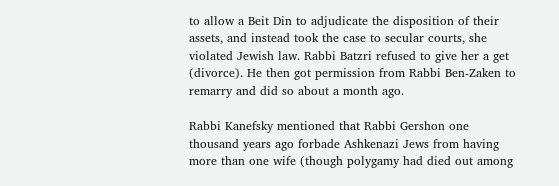to allow a Beit Din to adjudicate the disposition of their assets, and instead took the case to secular courts, she violated Jewish law. Rabbi Batzri refused to give her a get (divorce). He then got permission from Rabbi Ben-Zaken to remarry and did so about a month ago.

Rabbi Kanefsky mentioned that Rabbi Gershon one thousand years ago forbade Ashkenazi Jews from having more than one wife (though polygamy had died out among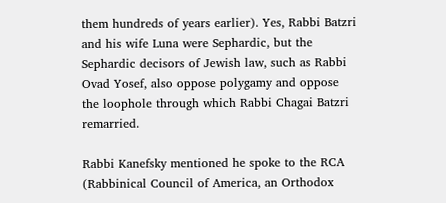them hundreds of years earlier). Yes, Rabbi Batzri and his wife Luna were Sephardic, but the Sephardic decisors of Jewish law, such as Rabbi Ovad Yosef, also oppose polygamy and oppose the loophole through which Rabbi Chagai Batzri remarried.

Rabbi Kanefsky mentioned he spoke to the RCA (Rabbinical Council of America, an Orthodox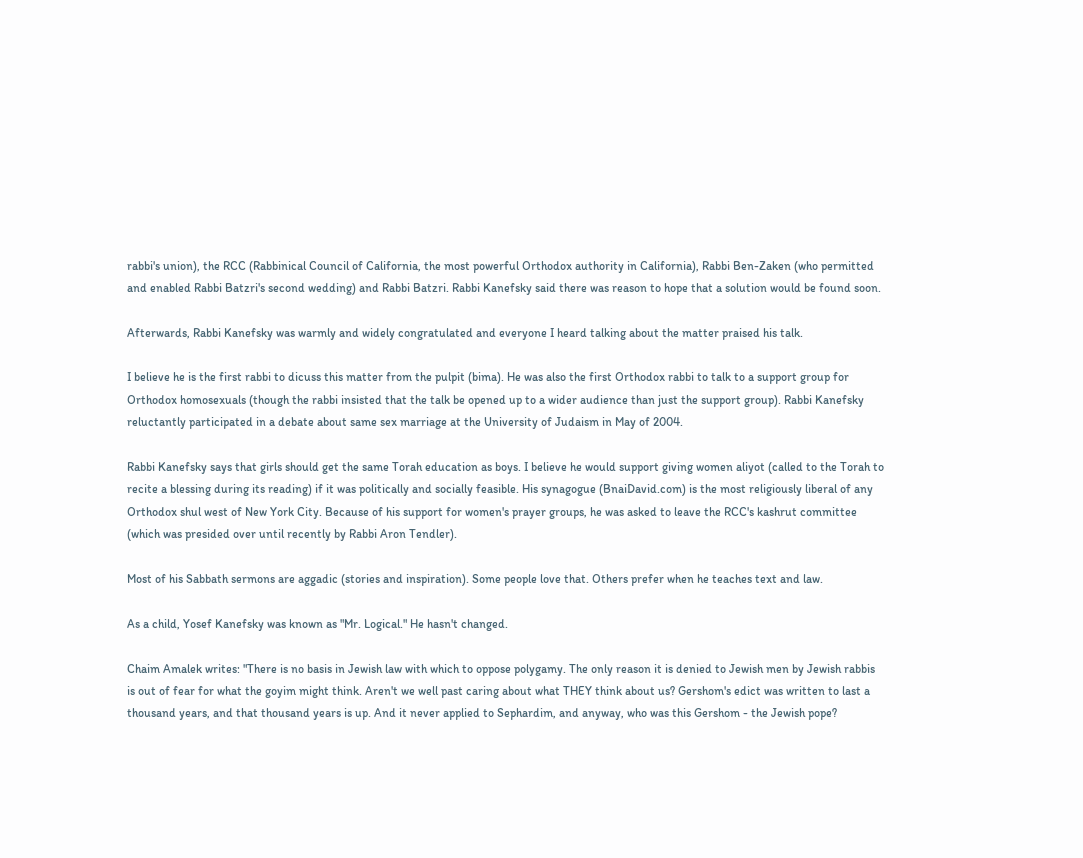rabbi's union), the RCC (Rabbinical Council of California, the most powerful Orthodox authority in California), Rabbi Ben-Zaken (who permitted and enabled Rabbi Batzri's second wedding) and Rabbi Batzri. Rabbi Kanefsky said there was reason to hope that a solution would be found soon.

Afterwards, Rabbi Kanefsky was warmly and widely congratulated and everyone I heard talking about the matter praised his talk.

I believe he is the first rabbi to dicuss this matter from the pulpit (bima). He was also the first Orthodox rabbi to talk to a support group for Orthodox homosexuals (though the rabbi insisted that the talk be opened up to a wider audience than just the support group). Rabbi Kanefsky reluctantly participated in a debate about same sex marriage at the University of Judaism in May of 2004.

Rabbi Kanefsky says that girls should get the same Torah education as boys. I believe he would support giving women aliyot (called to the Torah to recite a blessing during its reading) if it was politically and socially feasible. His synagogue (BnaiDavid.com) is the most religiously liberal of any Orthodox shul west of New York City. Because of his support for women's prayer groups, he was asked to leave the RCC's kashrut committee (which was presided over until recently by Rabbi Aron Tendler).

Most of his Sabbath sermons are aggadic (stories and inspiration). Some people love that. Others prefer when he teaches text and law.

As a child, Yosef Kanefsky was known as "Mr. Logical." He hasn't changed.

Chaim Amalek writes: "There is no basis in Jewish law with which to oppose polygamy. The only reason it is denied to Jewish men by Jewish rabbis is out of fear for what the goyim might think. Aren't we well past caring about what THEY think about us? Gershom's edict was written to last a thousand years, and that thousand years is up. And it never applied to Sephardim, and anyway, who was this Gershom - the Jewish pope?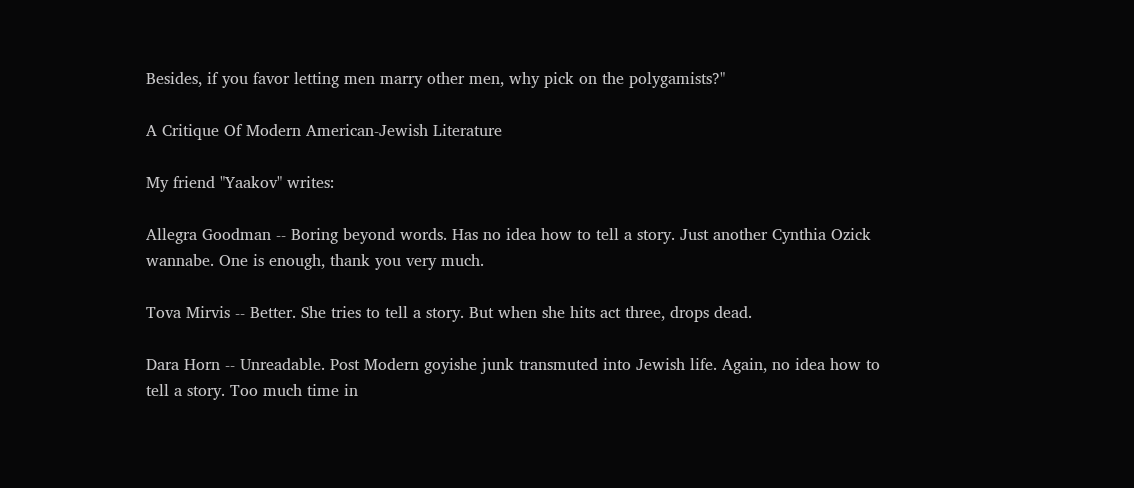Besides, if you favor letting men marry other men, why pick on the polygamists?"

A Critique Of Modern American-Jewish Literature

My friend "Yaakov" writes:

Allegra Goodman -- Boring beyond words. Has no idea how to tell a story. Just another Cynthia Ozick wannabe. One is enough, thank you very much.

Tova Mirvis -- Better. She tries to tell a story. But when she hits act three, drops dead.

Dara Horn -- Unreadable. Post Modern goyishe junk transmuted into Jewish life. Again, no idea how to tell a story. Too much time in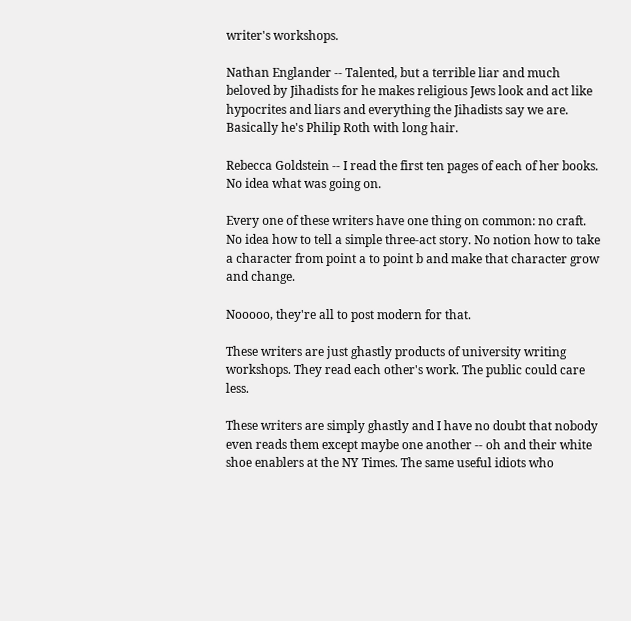writer's workshops.

Nathan Englander -- Talented, but a terrible liar and much beloved by Jihadists for he makes religious Jews look and act like hypocrites and liars and everything the Jihadists say we are. Basically he's Philip Roth with long hair.

Rebecca Goldstein -- I read the first ten pages of each of her books. No idea what was going on.

Every one of these writers have one thing on common: no craft. No idea how to tell a simple three-act story. No notion how to take a character from point a to point b and make that character grow and change.

Nooooo, they're all to post modern for that.

These writers are just ghastly products of university writing workshops. They read each other's work. The public could care less.

These writers are simply ghastly and I have no doubt that nobody even reads them except maybe one another -- oh and their white shoe enablers at the NY Times. The same useful idiots who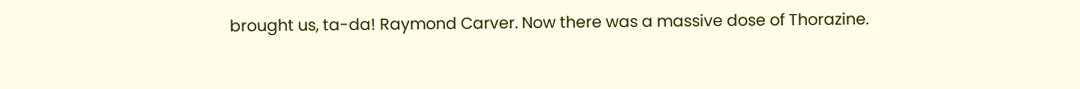brought us, ta-da! Raymond Carver. Now there was a massive dose of Thorazine.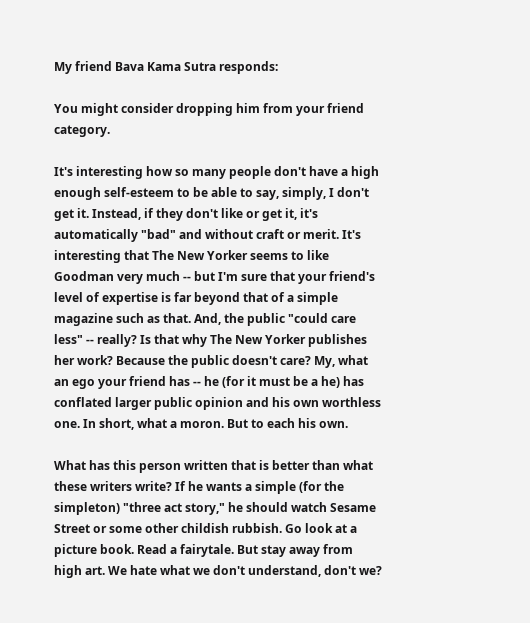My friend Bava Kama Sutra responds:

You might consider dropping him from your friend category.

It's interesting how so many people don't have a high enough self-esteem to be able to say, simply, I don't get it. Instead, if they don't like or get it, it's automatically "bad" and without craft or merit. It's interesting that The New Yorker seems to like Goodman very much -- but I'm sure that your friend's level of expertise is far beyond that of a simple magazine such as that. And, the public "could care less" -- really? Is that why The New Yorker publishes her work? Because the public doesn't care? My, what an ego your friend has -- he (for it must be a he) has conflated larger public opinion and his own worthless one. In short, what a moron. But to each his own.

What has this person written that is better than what these writers write? If he wants a simple (for the simpleton) "three act story," he should watch Sesame Street or some other childish rubbish. Go look at a picture book. Read a fairytale. But stay away from high art. We hate what we don't understand, don't we?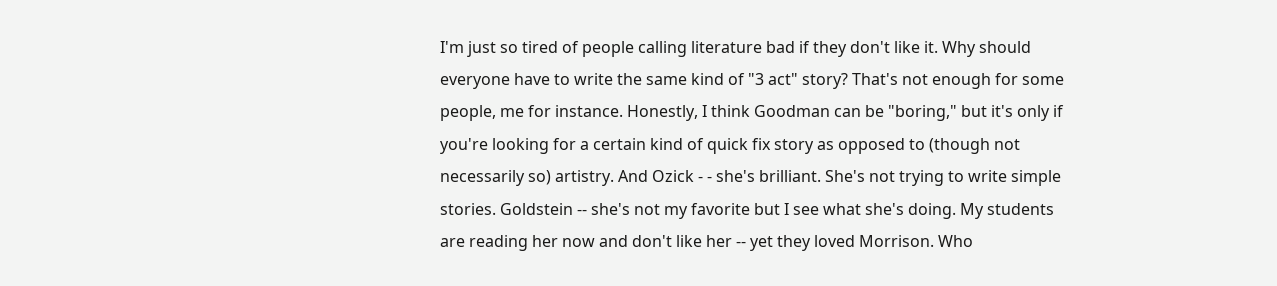I'm just so tired of people calling literature bad if they don't like it. Why should everyone have to write the same kind of "3 act" story? That's not enough for some people, me for instance. Honestly, I think Goodman can be "boring," but it's only if you're looking for a certain kind of quick fix story as opposed to (though not necessarily so) artistry. And Ozick - - she's brilliant. She's not trying to write simple stories. Goldstein -- she's not my favorite but I see what she's doing. My students are reading her now and don't like her -- yet they loved Morrison. Who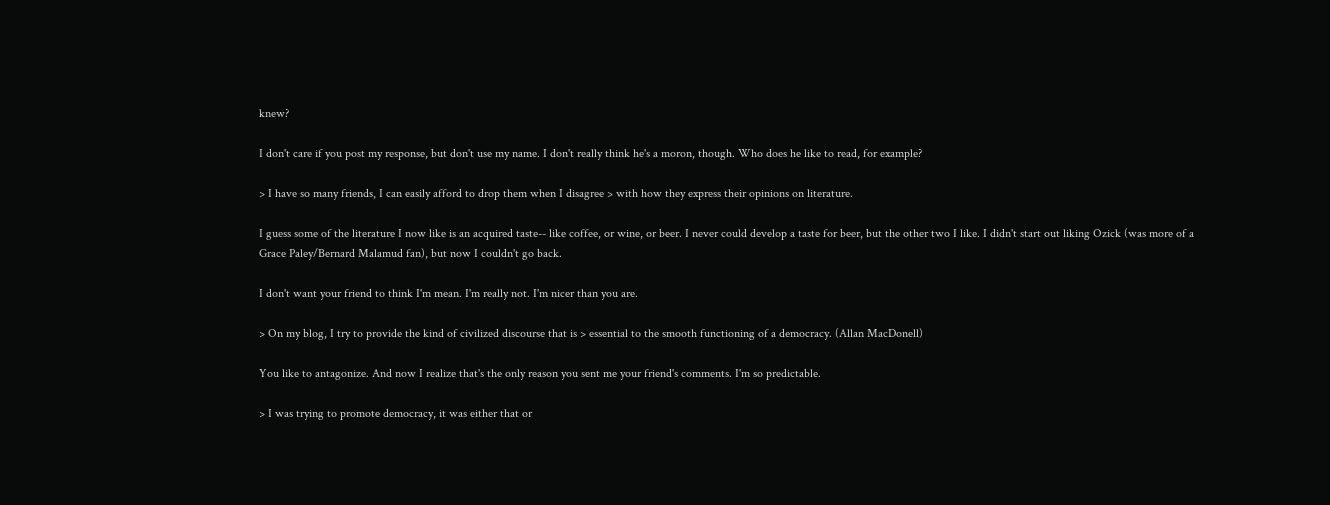knew?

I don't care if you post my response, but don't use my name. I don't really think he's a moron, though. Who does he like to read, for example?

> I have so many friends, I can easily afford to drop them when I disagree > with how they express their opinions on literature.

I guess some of the literature I now like is an acquired taste-- like coffee, or wine, or beer. I never could develop a taste for beer, but the other two I like. I didn't start out liking Ozick (was more of a Grace Paley/Bernard Malamud fan), but now I couldn't go back.

I don't want your friend to think I'm mean. I'm really not. I'm nicer than you are.

> On my blog, I try to provide the kind of civilized discourse that is > essential to the smooth functioning of a democracy. (Allan MacDonell)

You like to antagonize. And now I realize that's the only reason you sent me your friend's comments. I'm so predictable.

> I was trying to promote democracy, it was either that or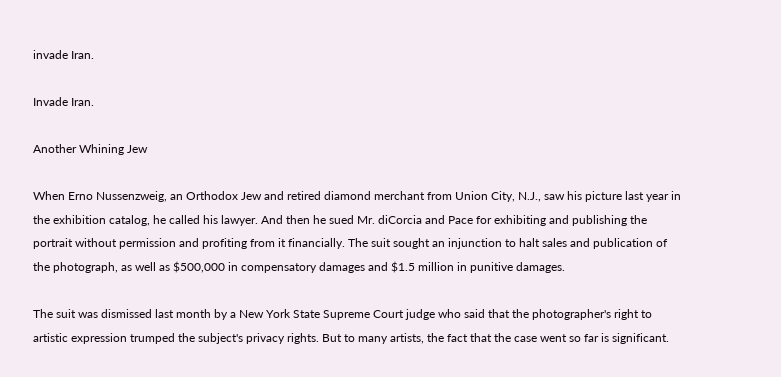invade Iran.

Invade Iran.

Another Whining Jew

When Erno Nussenzweig, an Orthodox Jew and retired diamond merchant from Union City, N.J., saw his picture last year in the exhibition catalog, he called his lawyer. And then he sued Mr. diCorcia and Pace for exhibiting and publishing the portrait without permission and profiting from it financially. The suit sought an injunction to halt sales and publication of the photograph, as well as $500,000 in compensatory damages and $1.5 million in punitive damages.

The suit was dismissed last month by a New York State Supreme Court judge who said that the photographer's right to artistic expression trumped the subject's privacy rights. But to many artists, the fact that the case went so far is significant.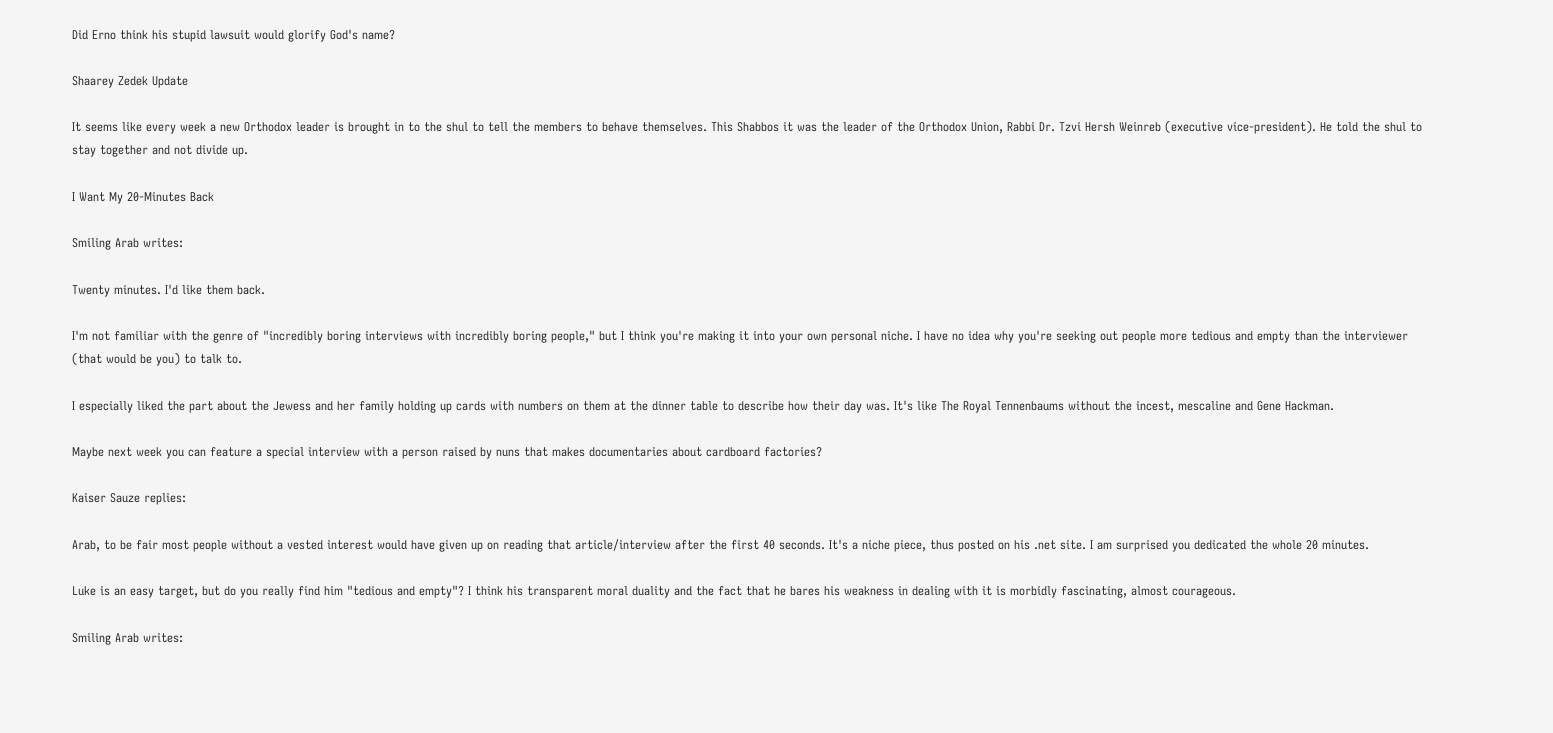Did Erno think his stupid lawsuit would glorify God's name?

Shaarey Zedek Update

It seems like every week a new Orthodox leader is brought in to the shul to tell the members to behave themselves. This Shabbos it was the leader of the Orthodox Union, Rabbi Dr. Tzvi Hersh Weinreb (executive vice-president). He told the shul to stay together and not divide up.

I Want My 20-Minutes Back

Smiling Arab writes:

Twenty minutes. I'd like them back.

I'm not familiar with the genre of "incredibly boring interviews with incredibly boring people," but I think you're making it into your own personal niche. I have no idea why you're seeking out people more tedious and empty than the interviewer (that would be you) to talk to.

I especially liked the part about the Jewess and her family holding up cards with numbers on them at the dinner table to describe how their day was. It's like The Royal Tennenbaums without the incest, mescaline and Gene Hackman.

Maybe next week you can feature a special interview with a person raised by nuns that makes documentaries about cardboard factories?

Kaiser Sauze replies:

Arab, to be fair most people without a vested interest would have given up on reading that article/interview after the first 40 seconds. It's a niche piece, thus posted on his .net site. I am surprised you dedicated the whole 20 minutes.

Luke is an easy target, but do you really find him "tedious and empty"? I think his transparent moral duality and the fact that he bares his weakness in dealing with it is morbidly fascinating, almost courageous.

Smiling Arab writes: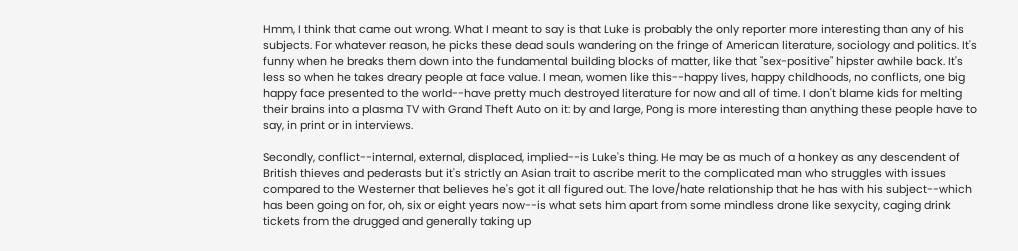Hmm, I think that came out wrong. What I meant to say is that Luke is probably the only reporter more interesting than any of his subjects. For whatever reason, he picks these dead souls wandering on the fringe of American literature, sociology and politics. It's funny when he breaks them down into the fundamental building blocks of matter, like that "sex-positive" hipster awhile back. It's less so when he takes dreary people at face value. I mean, women like this--happy lives, happy childhoods, no conflicts, one big happy face presented to the world--have pretty much destroyed literature for now and all of time. I don't blame kids for melting their brains into a plasma TV with Grand Theft Auto on it: by and large, Pong is more interesting than anything these people have to say, in print or in interviews.

Secondly, conflict--internal, external, displaced, implied--is Luke's thing. He may be as much of a honkey as any descendent of British thieves and pederasts but it's strictly an Asian trait to ascribe merit to the complicated man who struggles with issues compared to the Westerner that believes he's got it all figured out. The love/hate relationship that he has with his subject--which has been going on for, oh, six or eight years now--is what sets him apart from some mindless drone like sexycity, caging drink tickets from the drugged and generally taking up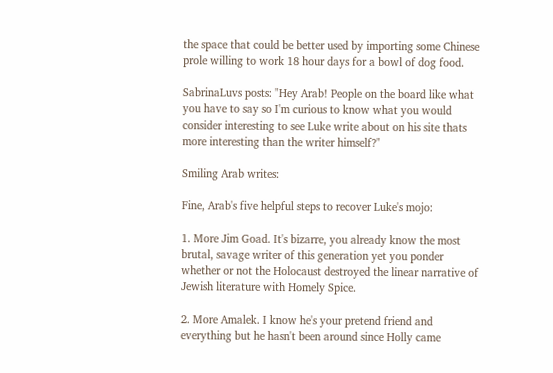the space that could be better used by importing some Chinese prole willing to work 18 hour days for a bowl of dog food.

SabrinaLuvs posts: "Hey Arab! People on the board like what you have to say so I'm curious to know what you would consider interesting to see Luke write about on his site thats more interesting than the writer himself?"

Smiling Arab writes:

Fine, Arab's five helpful steps to recover Luke's mojo:

1. More Jim Goad. It's bizarre, you already know the most brutal, savage writer of this generation yet you ponder whether or not the Holocaust destroyed the linear narrative of Jewish literature with Homely Spice.

2. More Amalek. I know he's your pretend friend and everything but he hasn't been around since Holly came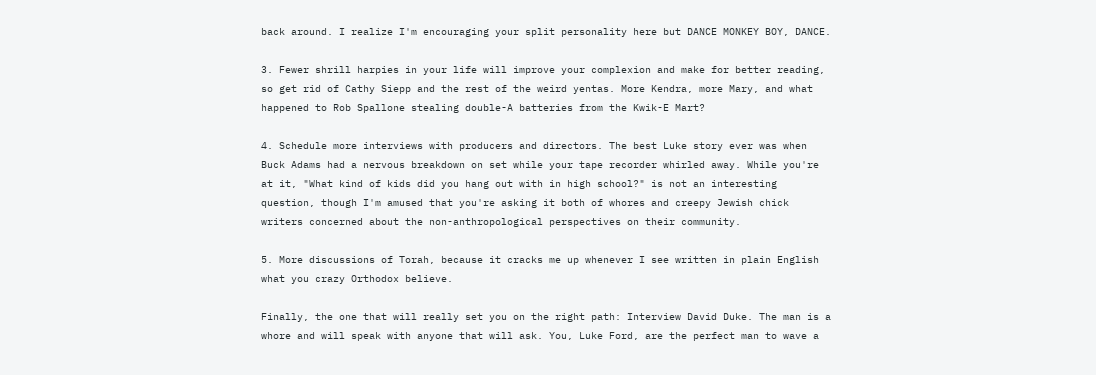back around. I realize I'm encouraging your split personality here but DANCE MONKEY BOY, DANCE.

3. Fewer shrill harpies in your life will improve your complexion and make for better reading, so get rid of Cathy Siepp and the rest of the weird yentas. More Kendra, more Mary, and what happened to Rob Spallone stealing double-A batteries from the Kwik-E Mart?

4. Schedule more interviews with producers and directors. The best Luke story ever was when Buck Adams had a nervous breakdown on set while your tape recorder whirled away. While you're at it, "What kind of kids did you hang out with in high school?" is not an interesting question, though I'm amused that you're asking it both of whores and creepy Jewish chick writers concerned about the non-anthropological perspectives on their community.

5. More discussions of Torah, because it cracks me up whenever I see written in plain English what you crazy Orthodox believe.

Finally, the one that will really set you on the right path: Interview David Duke. The man is a whore and will speak with anyone that will ask. You, Luke Ford, are the perfect man to wave a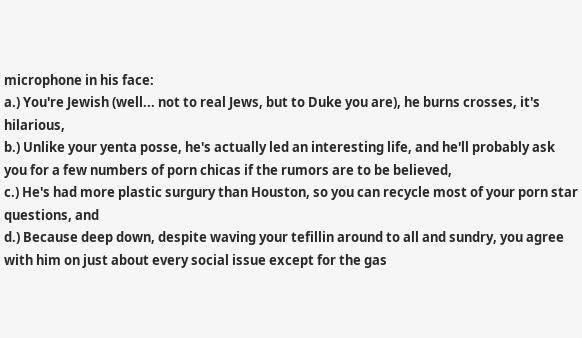microphone in his face:
a.) You're Jewish (well... not to real Jews, but to Duke you are), he burns crosses, it's hilarious,
b.) Unlike your yenta posse, he's actually led an interesting life, and he'll probably ask you for a few numbers of porn chicas if the rumors are to be believed,
c.) He's had more plastic surgury than Houston, so you can recycle most of your porn star questions, and
d.) Because deep down, despite waving your tefillin around to all and sundry, you agree with him on just about every social issue except for the gas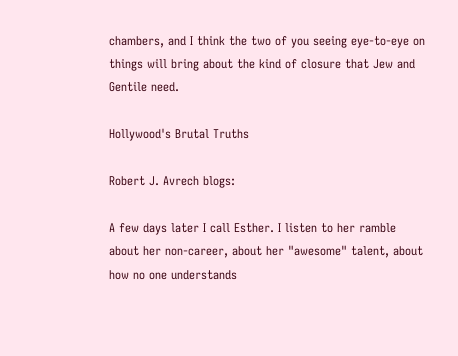chambers, and I think the two of you seeing eye-to-eye on things will bring about the kind of closure that Jew and Gentile need.

Hollywood's Brutal Truths

Robert J. Avrech blogs:

A few days later I call Esther. I listen to her ramble about her non-career, about her "awesome" talent, about how no one understands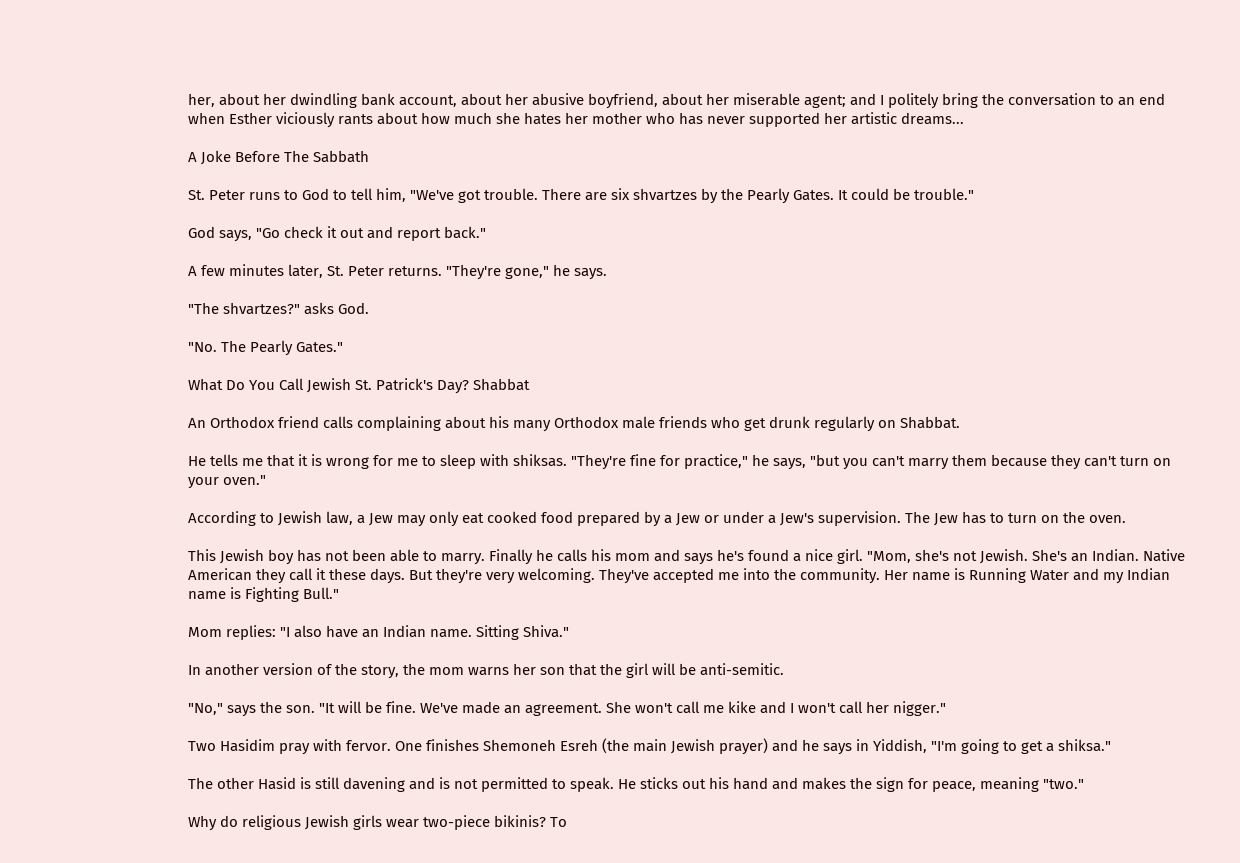her, about her dwindling bank account, about her abusive boyfriend, about her miserable agent; and I politely bring the conversation to an end when Esther viciously rants about how much she hates her mother who has never supported her artistic dreams...

A Joke Before The Sabbath

St. Peter runs to God to tell him, "We've got trouble. There are six shvartzes by the Pearly Gates. It could be trouble."

God says, "Go check it out and report back."

A few minutes later, St. Peter returns. "They're gone," he says.

"The shvartzes?" asks God.

"No. The Pearly Gates."

What Do You Call Jewish St. Patrick's Day? Shabbat

An Orthodox friend calls complaining about his many Orthodox male friends who get drunk regularly on Shabbat.

He tells me that it is wrong for me to sleep with shiksas. "They're fine for practice," he says, "but you can't marry them because they can't turn on your oven."

According to Jewish law, a Jew may only eat cooked food prepared by a Jew or under a Jew's supervision. The Jew has to turn on the oven.

This Jewish boy has not been able to marry. Finally he calls his mom and says he's found a nice girl. "Mom, she's not Jewish. She's an Indian. Native American they call it these days. But they're very welcoming. They've accepted me into the community. Her name is Running Water and my Indian name is Fighting Bull."

Mom replies: "I also have an Indian name. Sitting Shiva."

In another version of the story, the mom warns her son that the girl will be anti-semitic.

"No," says the son. "It will be fine. We've made an agreement. She won't call me kike and I won't call her nigger."

Two Hasidim pray with fervor. One finishes Shemoneh Esreh (the main Jewish prayer) and he says in Yiddish, "I'm going to get a shiksa."

The other Hasid is still davening and is not permitted to speak. He sticks out his hand and makes the sign for peace, meaning "two."

Why do religious Jewish girls wear two-piece bikinis? To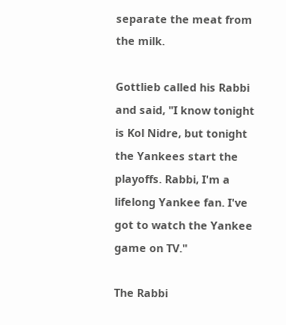separate the meat from the milk.

Gottlieb called his Rabbi and said, "I know tonight is Kol Nidre, but tonight the Yankees start the playoffs. Rabbi, I'm a lifelong Yankee fan. I've got to watch the Yankee game on TV."

The Rabbi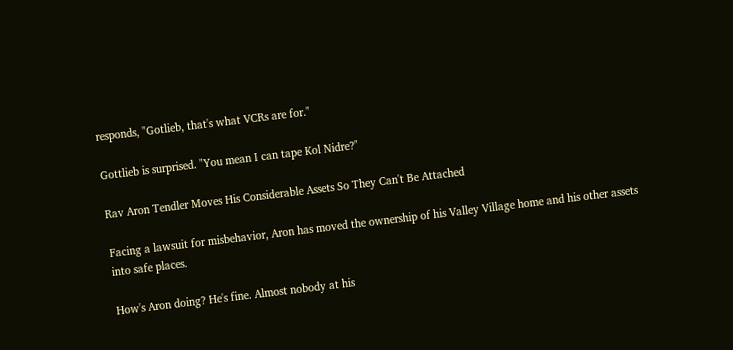responds, "Gotlieb, that's what VCRs are for."

Gottlieb is surprised. "You mean I can tape Kol Nidre?"

Rav Aron Tendler Moves His Considerable Assets So They Can't Be Attached

Facing a lawsuit for misbehavior, Aron has moved the ownership of his Valley Village home and his other assets into safe places.

How's Aron doing? He's fine. Almost nobody at his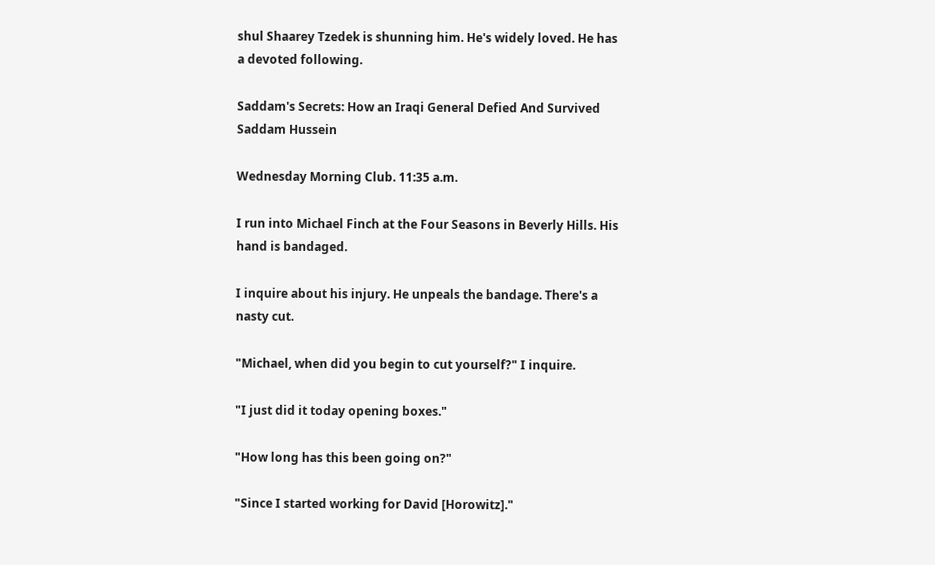shul Shaarey Tzedek is shunning him. He's widely loved. He has a devoted following.

Saddam's Secrets: How an Iraqi General Defied And Survived Saddam Hussein

Wednesday Morning Club. 11:35 a.m.

I run into Michael Finch at the Four Seasons in Beverly Hills. His hand is bandaged.

I inquire about his injury. He unpeals the bandage. There's a nasty cut.

"Michael, when did you begin to cut yourself?" I inquire.

"I just did it today opening boxes."

"How long has this been going on?"

"Since I started working for David [Horowitz]."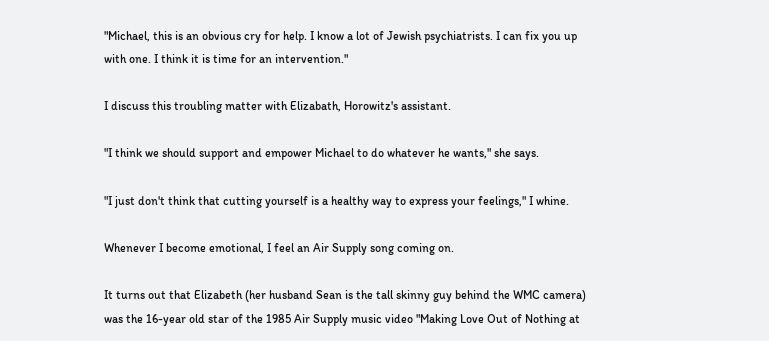"Michael, this is an obvious cry for help. I know a lot of Jewish psychiatrists. I can fix you up with one. I think it is time for an intervention."

I discuss this troubling matter with Elizabath, Horowitz's assistant.

"I think we should support and empower Michael to do whatever he wants," she says.

"I just don't think that cutting yourself is a healthy way to express your feelings," I whine.

Whenever I become emotional, I feel an Air Supply song coming on.

It turns out that Elizabeth (her husband Sean is the tall skinny guy behind the WMC camera) was the 16-year old star of the 1985 Air Supply music video "Making Love Out of Nothing at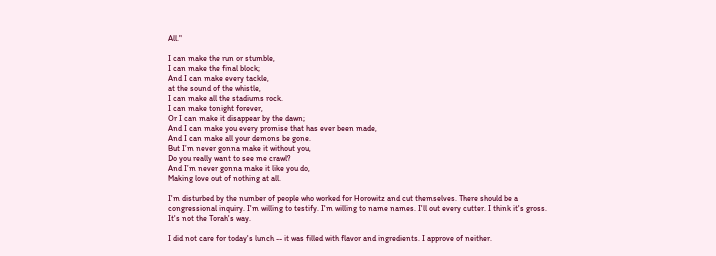All."

I can make the run or stumble,
I can make the final block;
And I can make every tackle,
at the sound of the whistle,
I can make all the stadiums rock.
I can make tonight forever,
Or I can make it disappear by the dawn;
And I can make you every promise that has ever been made,
And I can make all your demons be gone.
But I’m never gonna make it without you,
Do you really want to see me crawl?
And I’m never gonna make it like you do,
Making love out of nothing at all.

I'm disturbed by the number of people who worked for Horowitz and cut themselves. There should be a congressional inquiry. I'm willing to testify. I'm willing to name names. I'll out every cutter. I think it's gross. It's not the Torah's way.

I did not care for today's lunch -- it was filled with flavor and ingredients. I approve of neither.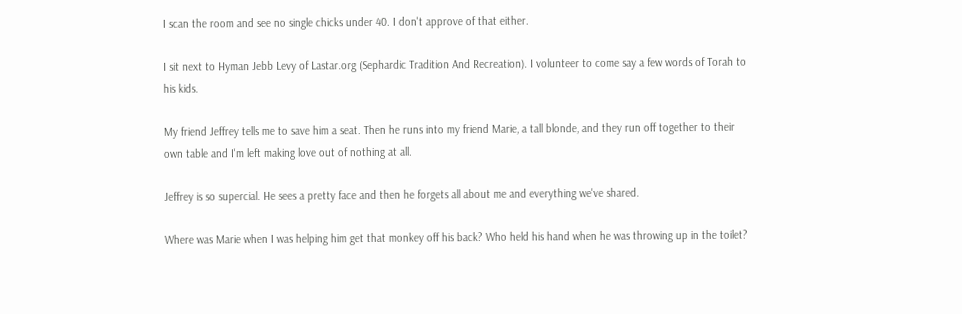I scan the room and see no single chicks under 40. I don't approve of that either.

I sit next to Hyman Jebb Levy of Lastar.org (Sephardic Tradition And Recreation). I volunteer to come say a few words of Torah to his kids.

My friend Jeffrey tells me to save him a seat. Then he runs into my friend Marie, a tall blonde, and they run off together to their own table and I'm left making love out of nothing at all.

Jeffrey is so supercial. He sees a pretty face and then he forgets all about me and everything we've shared.

Where was Marie when I was helping him get that monkey off his back? Who held his hand when he was throwing up in the toilet?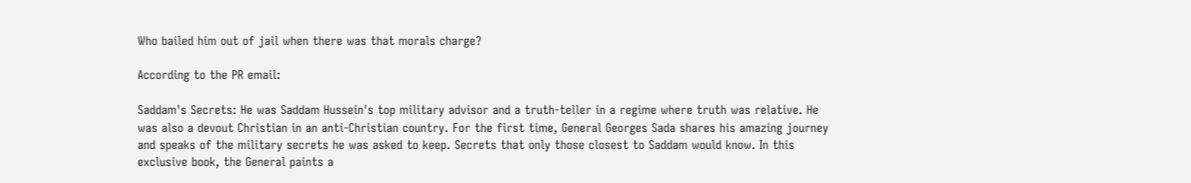Who bailed him out of jail when there was that morals charge?

According to the PR email:

Saddam's Secrets: He was Saddam Hussein's top military advisor and a truth-teller in a regime where truth was relative. He was also a devout Christian in an anti-Christian country. For the first time, General Georges Sada shares his amazing journey and speaks of the military secrets he was asked to keep. Secrets that only those closest to Saddam would know. In this exclusive book, the General paints a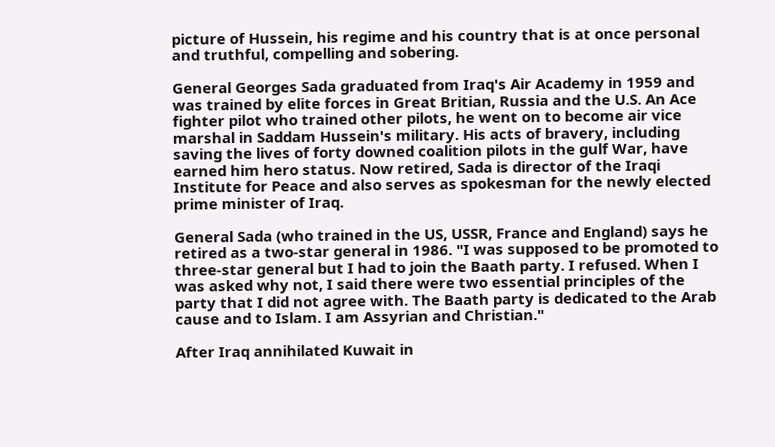picture of Hussein, his regime and his country that is at once personal and truthful, compelling and sobering.

General Georges Sada graduated from Iraq's Air Academy in 1959 and was trained by elite forces in Great Britian, Russia and the U.S. An Ace fighter pilot who trained other pilots, he went on to become air vice marshal in Saddam Hussein's military. His acts of bravery, including saving the lives of forty downed coalition pilots in the gulf War, have earned him hero status. Now retired, Sada is director of the Iraqi Institute for Peace and also serves as spokesman for the newly elected prime minister of Iraq.

General Sada (who trained in the US, USSR, France and England) says he retired as a two-star general in 1986. "I was supposed to be promoted to three-star general but I had to join the Baath party. I refused. When I was asked why not, I said there were two essential principles of the party that I did not agree with. The Baath party is dedicated to the Arab cause and to Islam. I am Assyrian and Christian."

After Iraq annihilated Kuwait in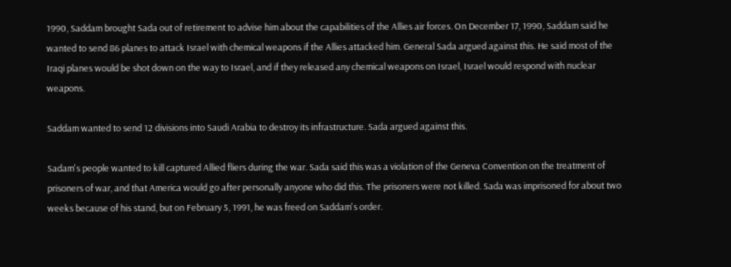1990, Saddam brought Sada out of retirement to advise him about the capabilities of the Allies air forces. On December 17, 1990, Saddam said he wanted to send 86 planes to attack Israel with chemical weapons if the Allies attacked him. General Sada argued against this. He said most of the Iraqi planes would be shot down on the way to Israel, and if they released any chemical weapons on Israel, Israel would respond with nuclear weapons.

Saddam wanted to send 12 divisions into Saudi Arabia to destroy its infrastructure. Sada argued against this.

Sadam's people wanted to kill captured Allied fliers during the war. Sada said this was a violation of the Geneva Convention on the treatment of prisoners of war, and that America would go after personally anyone who did this. The prisoners were not killed. Sada was imprisoned for about two weeks because of his stand, but on February 5, 1991, he was freed on Saddam's order.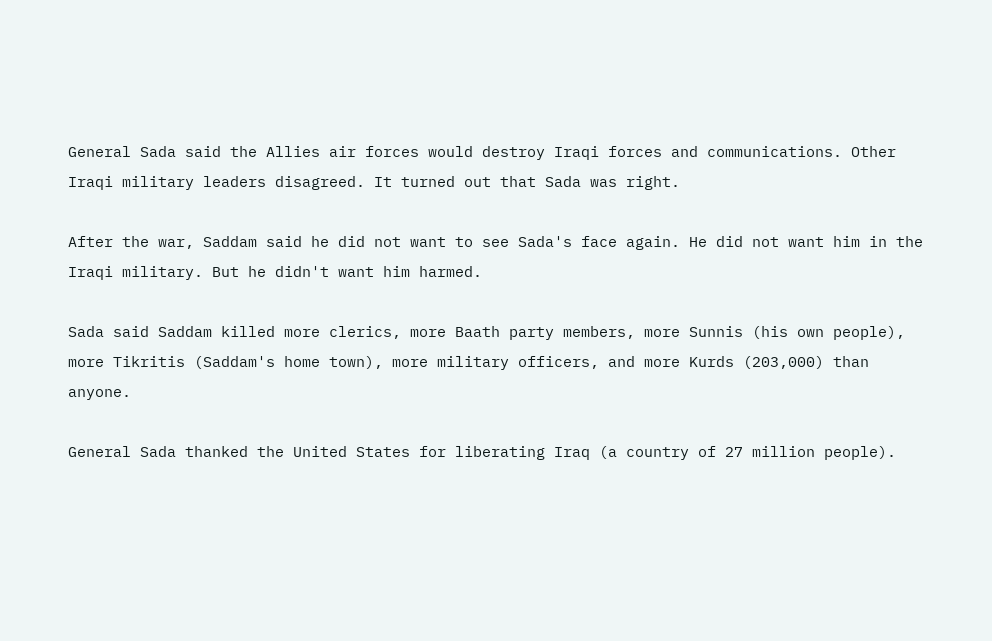General Sada said the Allies air forces would destroy Iraqi forces and communications. Other Iraqi military leaders disagreed. It turned out that Sada was right.

After the war, Saddam said he did not want to see Sada's face again. He did not want him in the Iraqi military. But he didn't want him harmed.

Sada said Saddam killed more clerics, more Baath party members, more Sunnis (his own people), more Tikritis (Saddam's home town), more military officers, and more Kurds (203,000) than anyone.

General Sada thanked the United States for liberating Iraq (a country of 27 million people).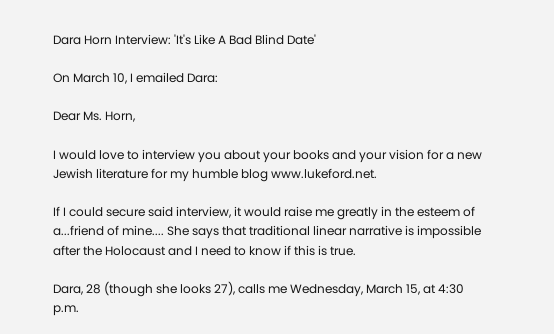Dara Horn Interview: 'It's Like A Bad Blind Date'

On March 10, I emailed Dara:

Dear Ms. Horn,

I would love to interview you about your books and your vision for a new Jewish literature for my humble blog www.lukeford.net.

If I could secure said interview, it would raise me greatly in the esteem of a...friend of mine.... She says that traditional linear narrative is impossible after the Holocaust and I need to know if this is true.

Dara, 28 (though she looks 27), calls me Wednesday, March 15, at 4:30 p.m.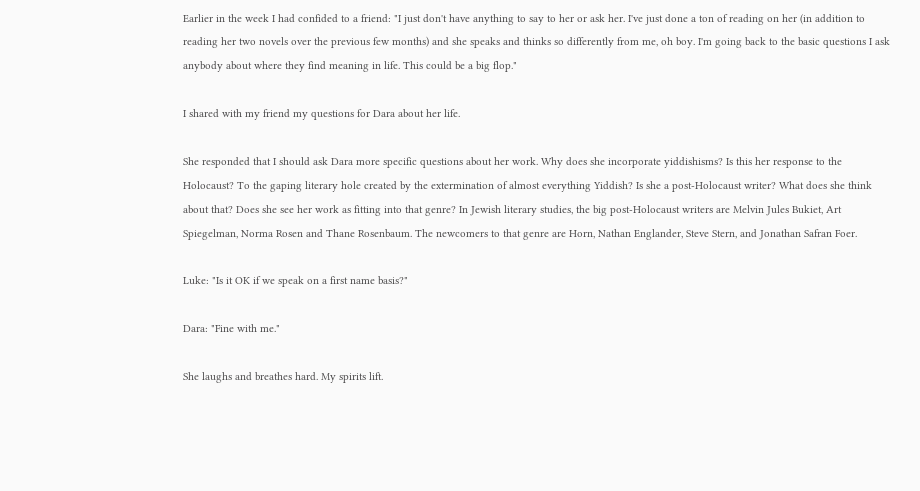Earlier in the week I had confided to a friend: "I just don't have anything to say to her or ask her. I've just done a ton of reading on her (in addition to reading her two novels over the previous few months) and she speaks and thinks so differently from me, oh boy. I'm going back to the basic questions I ask anybody about where they find meaning in life. This could be a big flop."

I shared with my friend my questions for Dara about her life.

She responded that I should ask Dara more specific questions about her work. Why does she incorporate yiddishisms? Is this her response to the Holocaust? To the gaping literary hole created by the extermination of almost everything Yiddish? Is she a post-Holocaust writer? What does she think about that? Does she see her work as fitting into that genre? In Jewish literary studies, the big post-Holocaust writers are Melvin Jules Bukiet, Art Spiegelman, Norma Rosen and Thane Rosenbaum. The newcomers to that genre are Horn, Nathan Englander, Steve Stern, and Jonathan Safran Foer.

Luke: "Is it OK if we speak on a first name basis?"

Dara: "Fine with me."

She laughs and breathes hard. My spirits lift.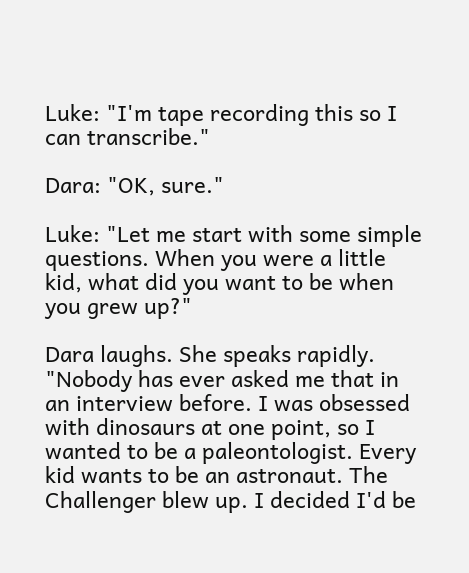Luke: "I'm tape recording this so I can transcribe."

Dara: "OK, sure."

Luke: "Let me start with some simple questions. When you were a little kid, what did you want to be when you grew up?"

Dara laughs. She speaks rapidly. "Nobody has ever asked me that in an interview before. I was obsessed with dinosaurs at one point, so I wanted to be a paleontologist. Every kid wants to be an astronaut. The Challenger blew up. I decided I'd be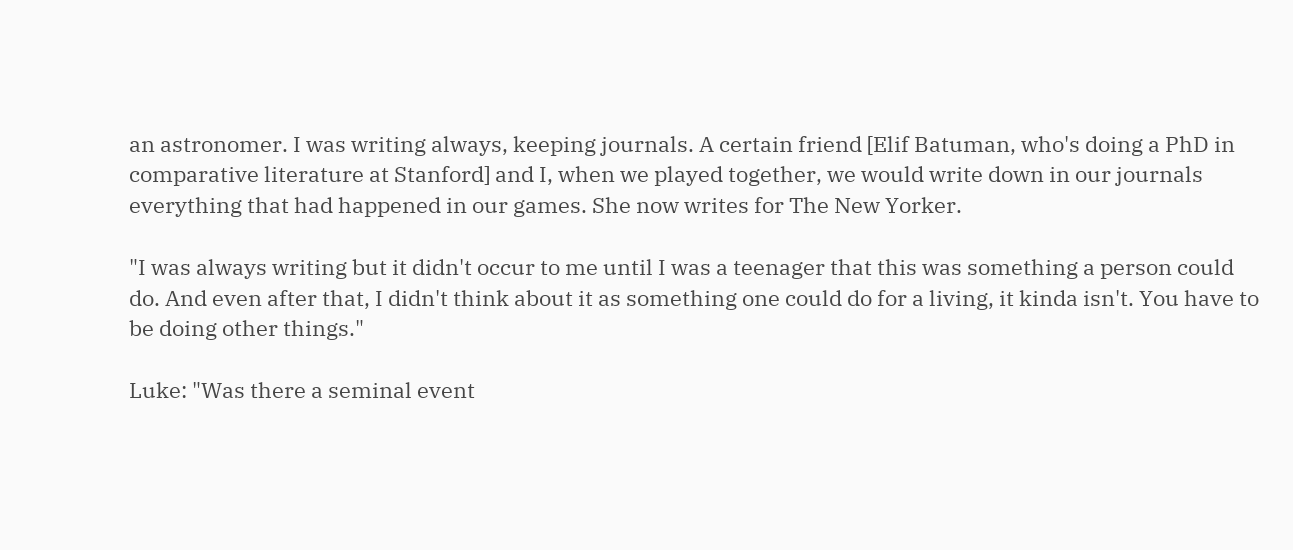an astronomer. I was writing always, keeping journals. A certain friend [Elif Batuman, who's doing a PhD in comparative literature at Stanford] and I, when we played together, we would write down in our journals everything that had happened in our games. She now writes for The New Yorker.

"I was always writing but it didn't occur to me until I was a teenager that this was something a person could do. And even after that, I didn't think about it as something one could do for a living, it kinda isn't. You have to be doing other things."

Luke: "Was there a seminal event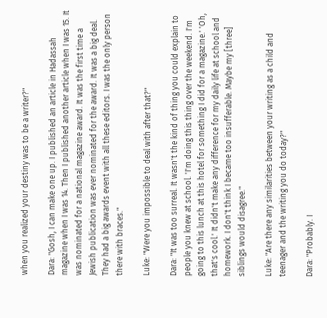when you realized your destiny was to be a writer?"

Dara: "Gosh, I can make one up. I published an article in Hadassah magazine when I was 14. Then I published another article when I was 15. It was nominated for a national magazine award. It was the first time a Jewish publication was ever nominated for the award. It was a big deal. They had a big awards event with all these editors. I was the only person there with braces."

Luke: "Were you impossible to deal with after that?"

Dara: "It was too surreal. It wasn't the kind of thing you could explain to people you knew at school. 'I'm doing this thing over the weekend. I'm going to this lunch at this hotel for something I did for a magazine.' 'Oh, that's cool.' It didn't make any difference for my daily life at school and homework. I don't think I became too insufferable. Maybe my [three] siblings would disagree."

Luke: "Are there any similarities between your writing as a child and teenager and the writing you do today?"

Dara: "Probably. I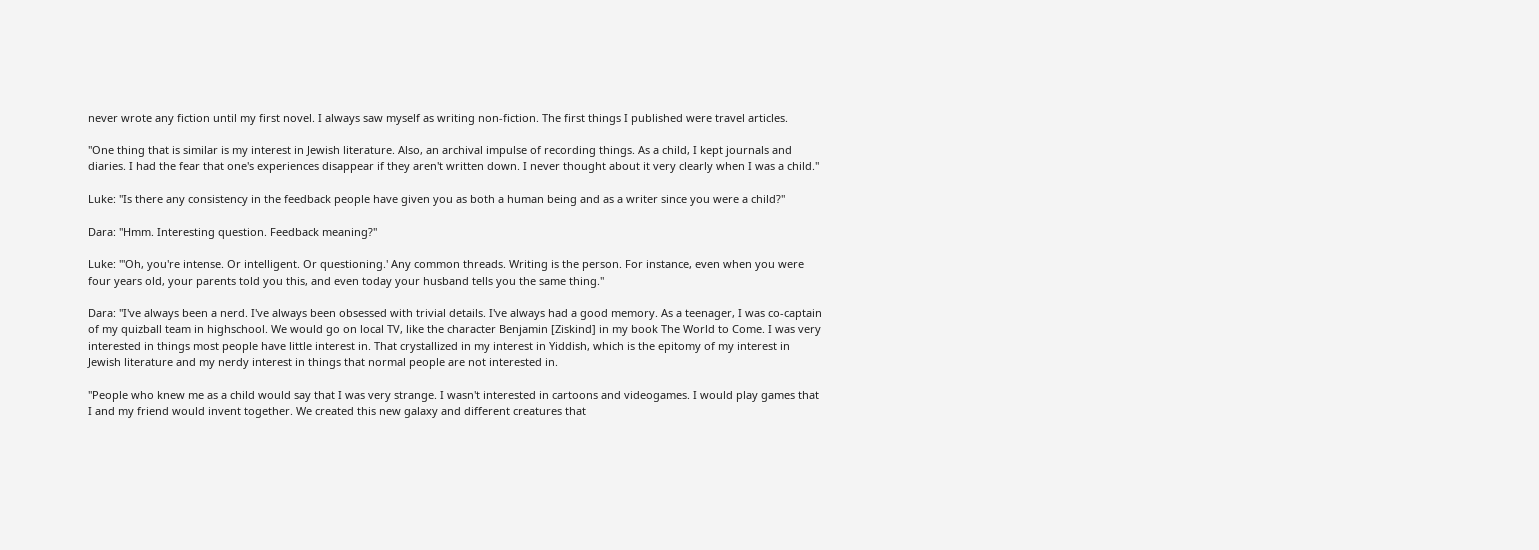never wrote any fiction until my first novel. I always saw myself as writing non-fiction. The first things I published were travel articles.

"One thing that is similar is my interest in Jewish literature. Also, an archival impulse of recording things. As a child, I kept journals and diaries. I had the fear that one's experiences disappear if they aren't written down. I never thought about it very clearly when I was a child."

Luke: "Is there any consistency in the feedback people have given you as both a human being and as a writer since you were a child?"

Dara: "Hmm. Interesting question. Feedback meaning?"

Luke: "'Oh, you're intense. Or intelligent. Or questioning.' Any common threads. Writing is the person. For instance, even when you were four years old, your parents told you this, and even today your husband tells you the same thing."

Dara: "I've always been a nerd. I've always been obsessed with trivial details. I've always had a good memory. As a teenager, I was co-captain of my quizball team in highschool. We would go on local TV, like the character Benjamin [Ziskind] in my book The World to Come. I was very interested in things most people have little interest in. That crystallized in my interest in Yiddish, which is the epitomy of my interest in Jewish literature and my nerdy interest in things that normal people are not interested in.

"People who knew me as a child would say that I was very strange. I wasn't interested in cartoons and videogames. I would play games that I and my friend would invent together. We created this new galaxy and different creatures that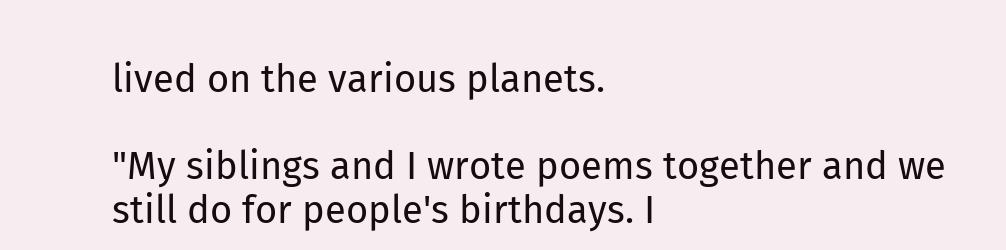lived on the various planets.

"My siblings and I wrote poems together and we still do for people's birthdays. I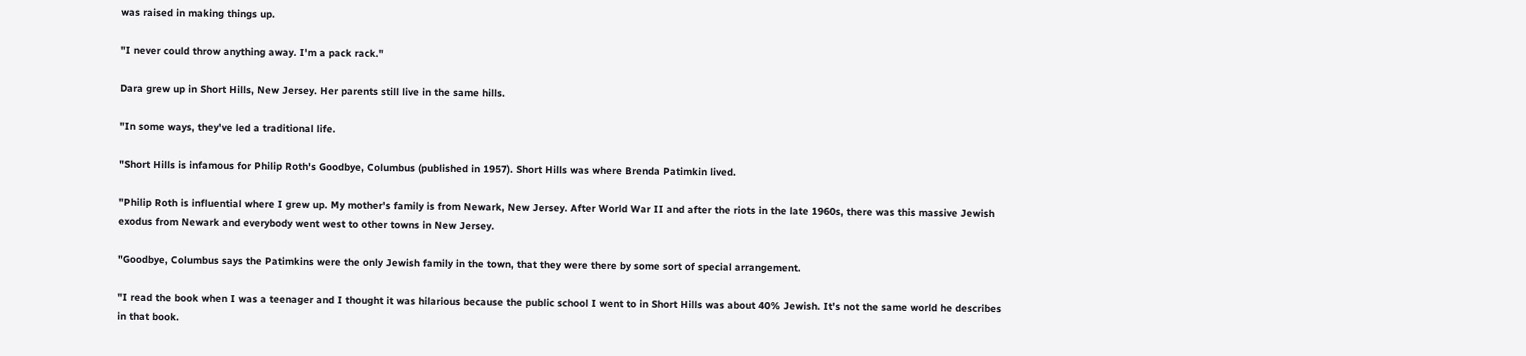was raised in making things up.

"I never could throw anything away. I'm a pack rack."

Dara grew up in Short Hills, New Jersey. Her parents still live in the same hills.

"In some ways, they've led a traditional life.

"Short Hills is infamous for Philip Roth's Goodbye, Columbus (published in 1957). Short Hills was where Brenda Patimkin lived.

"Philip Roth is influential where I grew up. My mother's family is from Newark, New Jersey. After World War II and after the riots in the late 1960s, there was this massive Jewish exodus from Newark and everybody went west to other towns in New Jersey.

"Goodbye, Columbus says the Patimkins were the only Jewish family in the town, that they were there by some sort of special arrangement.

"I read the book when I was a teenager and I thought it was hilarious because the public school I went to in Short Hills was about 40% Jewish. It's not the same world he describes in that book.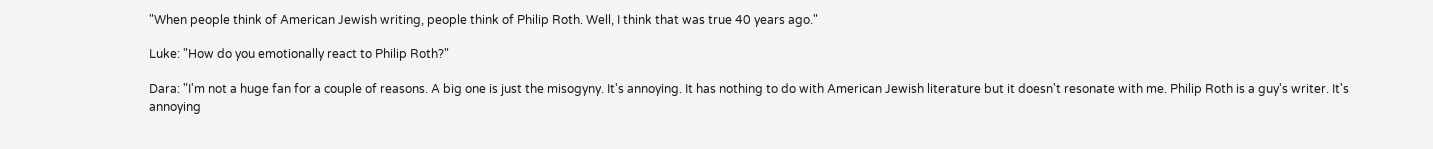"When people think of American Jewish writing, people think of Philip Roth. Well, I think that was true 40 years ago."

Luke: "How do you emotionally react to Philip Roth?"

Dara: "I'm not a huge fan for a couple of reasons. A big one is just the misogyny. It's annoying. It has nothing to do with American Jewish literature but it doesn't resonate with me. Philip Roth is a guy's writer. It's annoying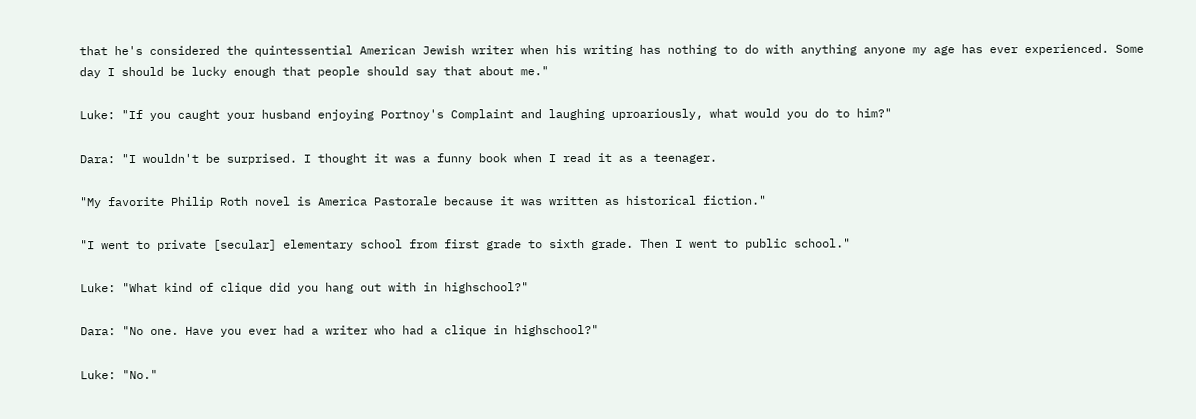that he's considered the quintessential American Jewish writer when his writing has nothing to do with anything anyone my age has ever experienced. Some day I should be lucky enough that people should say that about me."

Luke: "If you caught your husband enjoying Portnoy's Complaint and laughing uproariously, what would you do to him?"

Dara: "I wouldn't be surprised. I thought it was a funny book when I read it as a teenager.

"My favorite Philip Roth novel is America Pastorale because it was written as historical fiction."

"I went to private [secular] elementary school from first grade to sixth grade. Then I went to public school."

Luke: "What kind of clique did you hang out with in highschool?"

Dara: "No one. Have you ever had a writer who had a clique in highschool?"

Luke: "No."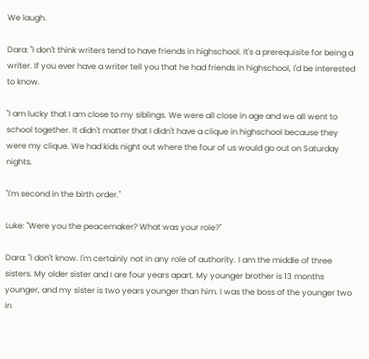We laugh.

Dara: "I don't think writers tend to have friends in highschool. It's a prerequisite for being a writer. If you ever have a writer tell you that he had friends in highschool, I'd be interested to know.

"I am lucky that I am close to my siblings. We were all close in age and we all went to school together. It didn't matter that I didn't have a clique in highschool because they were my clique. We had kids night out where the four of us would go out on Saturday nights.

"I'm second in the birth order."

Luke: "Were you the peacemaker? What was your role?"

Dara: "I don't know. I'm certainly not in any role of authority. I am the middle of three sisters. My older sister and I are four years apart. My younger brother is 13 months younger, and my sister is two years younger than him. I was the boss of the younger two in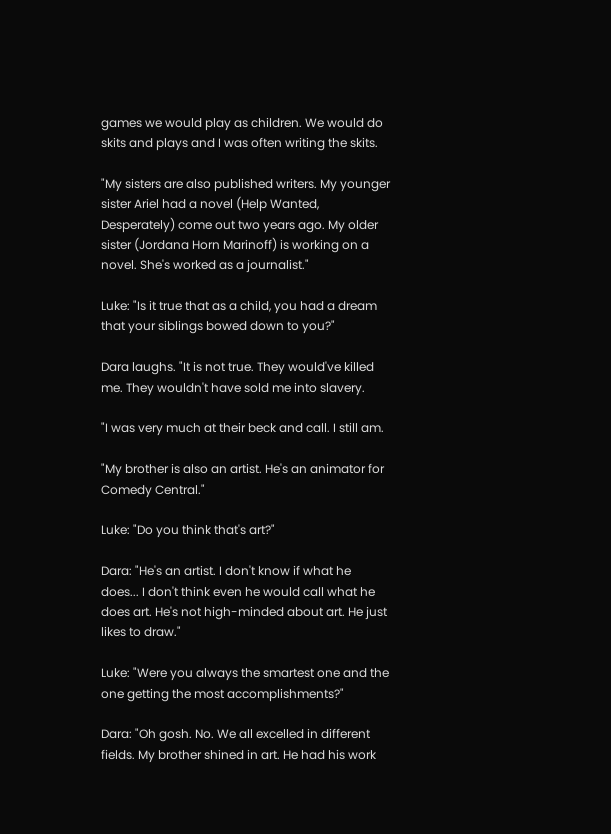games we would play as children. We would do skits and plays and I was often writing the skits.

"My sisters are also published writers. My younger sister Ariel had a novel (Help Wanted, Desperately) come out two years ago. My older sister (Jordana Horn Marinoff) is working on a novel. She's worked as a journalist."

Luke: "Is it true that as a child, you had a dream that your siblings bowed down to you?"

Dara laughs. "It is not true. They would've killed me. They wouldn't have sold me into slavery.

"I was very much at their beck and call. I still am.

"My brother is also an artist. He's an animator for Comedy Central."

Luke: "Do you think that's art?"

Dara: "He's an artist. I don't know if what he does... I don't think even he would call what he does art. He's not high-minded about art. He just likes to draw."

Luke: "Were you always the smartest one and the one getting the most accomplishments?"

Dara: "Oh gosh. No. We all excelled in different fields. My brother shined in art. He had his work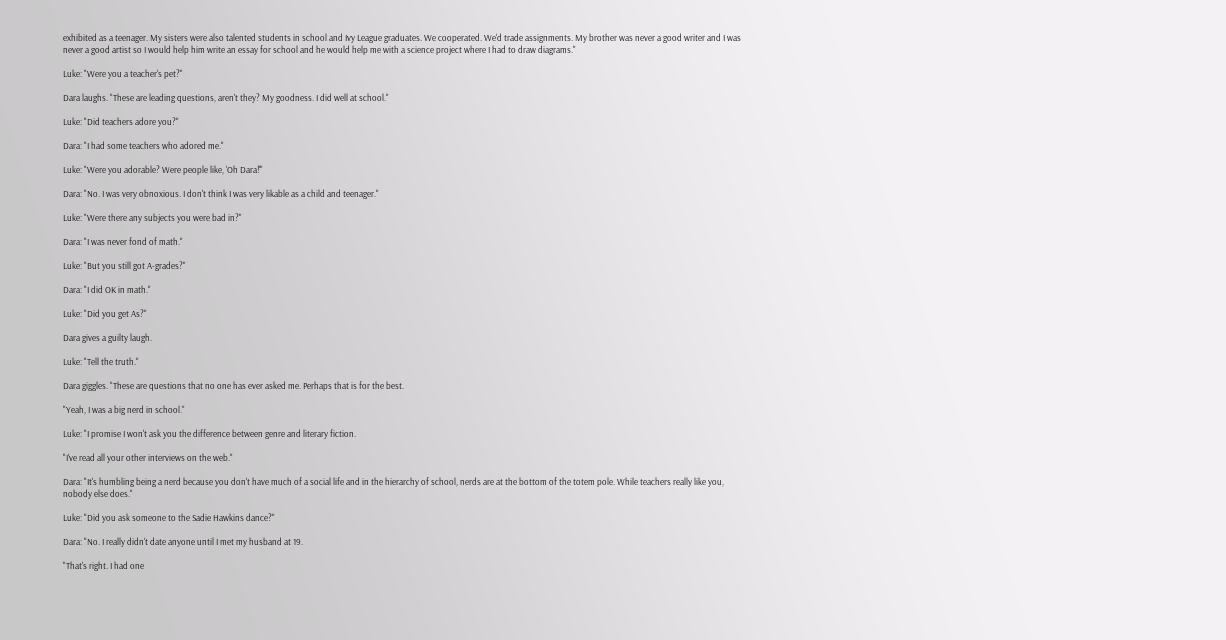exhibited as a teenager. My sisters were also talented students in school and Ivy League graduates. We cooperated. We'd trade assignments. My brother was never a good writer and I was never a good artist so I would help him write an essay for school and he would help me with a science project where I had to draw diagrams."

Luke: "Were you a teacher's pet?"

Dara laughs. "These are leading questions, aren't they? My goodness. I did well at school."

Luke: "Did teachers adore you?"

Dara: "I had some teachers who adored me."

Luke: "Were you adorable? Were people like, 'Oh Dara!'"

Dara: "No. I was very obnoxious. I don't think I was very likable as a child and teenager."

Luke: "Were there any subjects you were bad in?"

Dara: "I was never fond of math."

Luke: "But you still got A-grades?"

Dara: "I did OK in math."

Luke: "Did you get As?"

Dara gives a guilty laugh.

Luke: "Tell the truth."

Dara giggles. "These are questions that no one has ever asked me. Perhaps that is for the best.

"Yeah, I was a big nerd in school."

Luke: "I promise I won't ask you the difference between genre and literary fiction.

"I've read all your other interviews on the web."

Dara: "It's humbling being a nerd because you don't have much of a social life and in the hierarchy of school, nerds are at the bottom of the totem pole. While teachers really like you, nobody else does."

Luke: "Did you ask someone to the Sadie Hawkins dance?"

Dara: "No. I really didn't date anyone until I met my husband at 19.

"That's right. I had one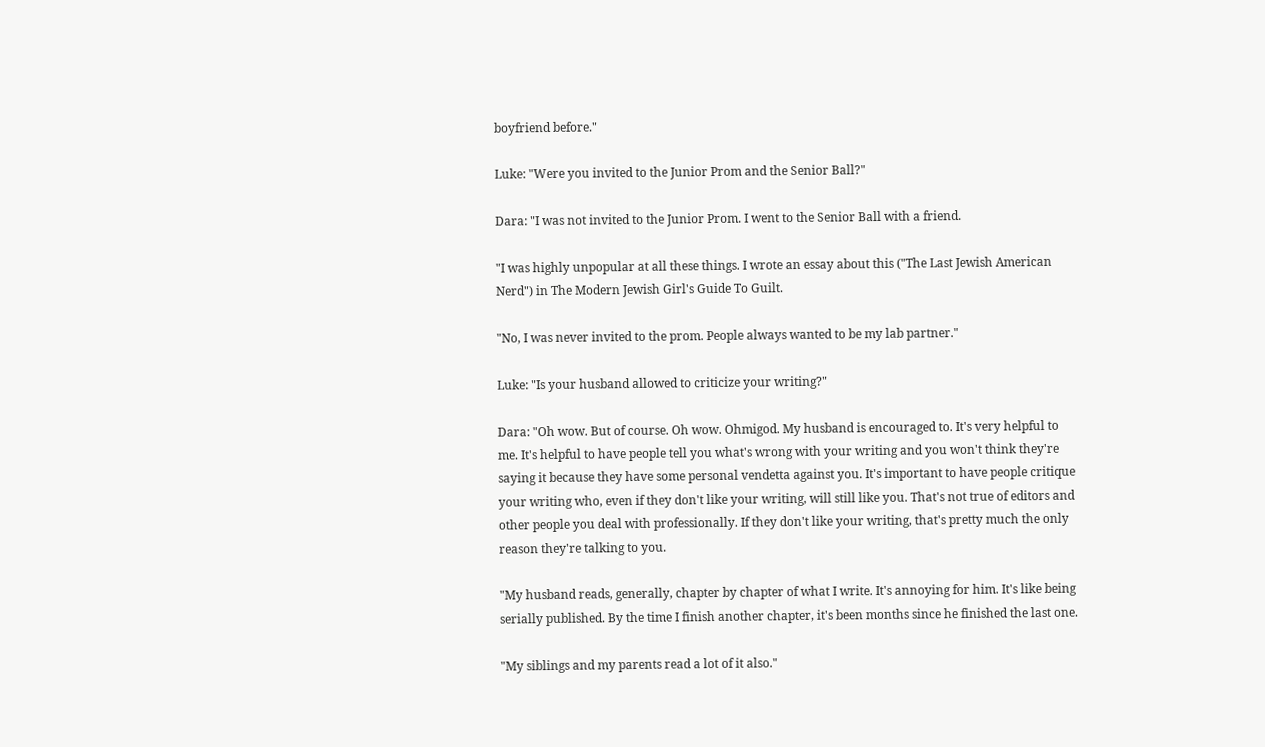boyfriend before."

Luke: "Were you invited to the Junior Prom and the Senior Ball?"

Dara: "I was not invited to the Junior Prom. I went to the Senior Ball with a friend.

"I was highly unpopular at all these things. I wrote an essay about this ("The Last Jewish American Nerd") in The Modern Jewish Girl's Guide To Guilt.

"No, I was never invited to the prom. People always wanted to be my lab partner."

Luke: "Is your husband allowed to criticize your writing?"

Dara: "Oh wow. But of course. Oh wow. Ohmigod. My husband is encouraged to. It's very helpful to me. It's helpful to have people tell you what's wrong with your writing and you won't think they're saying it because they have some personal vendetta against you. It's important to have people critique your writing who, even if they don't like your writing, will still like you. That's not true of editors and other people you deal with professionally. If they don't like your writing, that's pretty much the only reason they're talking to you.

"My husband reads, generally, chapter by chapter of what I write. It's annoying for him. It's like being serially published. By the time I finish another chapter, it's been months since he finished the last one.

"My siblings and my parents read a lot of it also."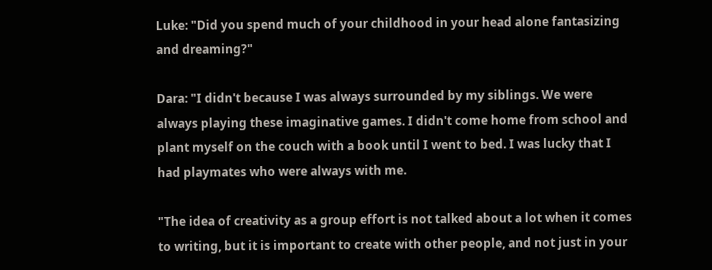Luke: "Did you spend much of your childhood in your head alone fantasizing and dreaming?"

Dara: "I didn't because I was always surrounded by my siblings. We were always playing these imaginative games. I didn't come home from school and plant myself on the couch with a book until I went to bed. I was lucky that I had playmates who were always with me.

"The idea of creativity as a group effort is not talked about a lot when it comes to writing, but it is important to create with other people, and not just in your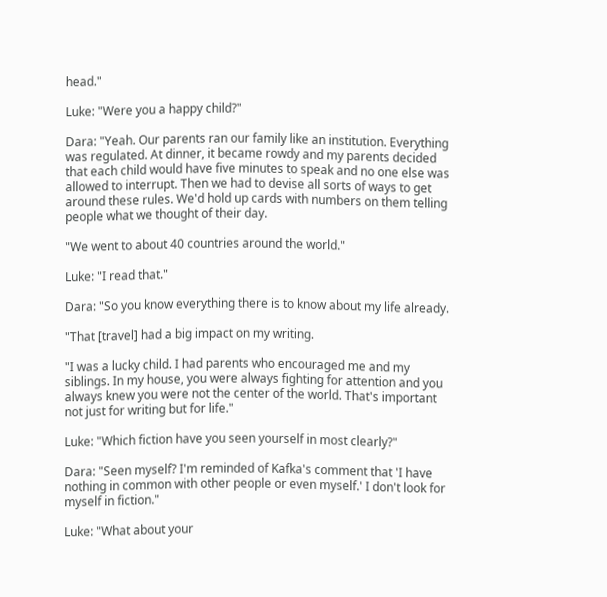head."

Luke: "Were you a happy child?"

Dara: "Yeah. Our parents ran our family like an institution. Everything was regulated. At dinner, it became rowdy and my parents decided that each child would have five minutes to speak and no one else was allowed to interrupt. Then we had to devise all sorts of ways to get around these rules. We'd hold up cards with numbers on them telling people what we thought of their day.

"We went to about 40 countries around the world."

Luke: "I read that."

Dara: "So you know everything there is to know about my life already.

"That [travel] had a big impact on my writing.

"I was a lucky child. I had parents who encouraged me and my siblings. In my house, you were always fighting for attention and you always knew you were not the center of the world. That's important not just for writing but for life."

Luke: "Which fiction have you seen yourself in most clearly?"

Dara: "Seen myself? I'm reminded of Kafka's comment that 'I have nothing in common with other people or even myself.' I don't look for myself in fiction."

Luke: "What about your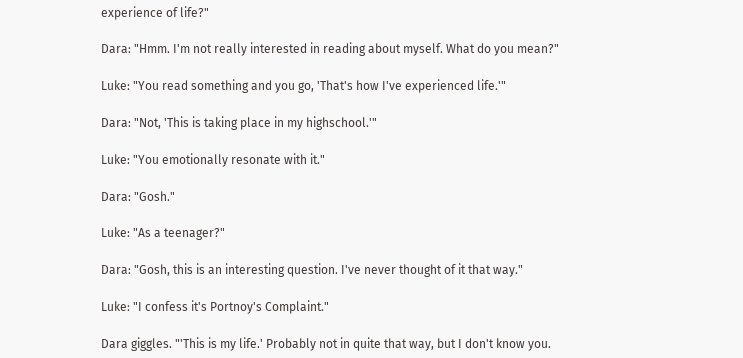experience of life?"

Dara: "Hmm. I'm not really interested in reading about myself. What do you mean?"

Luke: "You read something and you go, 'That's how I've experienced life.'"

Dara: "Not, 'This is taking place in my highschool.'"

Luke: "You emotionally resonate with it."

Dara: "Gosh."

Luke: "As a teenager?"

Dara: "Gosh, this is an interesting question. I've never thought of it that way."

Luke: "I confess it's Portnoy's Complaint."

Dara giggles. "'This is my life.' Probably not in quite that way, but I don't know you.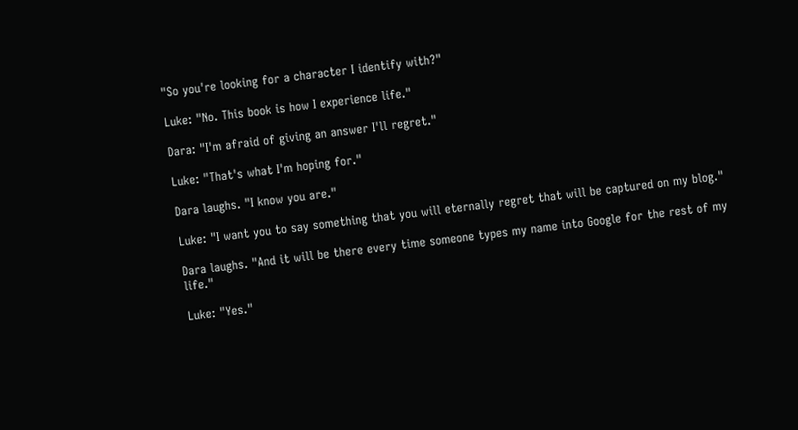"So you're looking for a character I identify with?"

Luke: "No. This book is how I experience life."

Dara: "I'm afraid of giving an answer I'll regret."

Luke: "That's what I'm hoping for."

Dara laughs. "I know you are."

Luke: "I want you to say something that you will eternally regret that will be captured on my blog."

Dara laughs. "And it will be there every time someone types my name into Google for the rest of my life."

Luke: "Yes."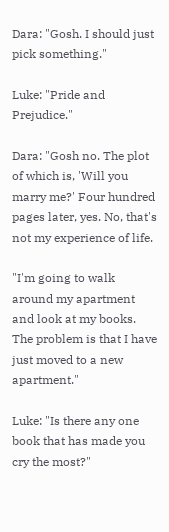Dara: "Gosh. I should just pick something."

Luke: "Pride and Prejudice."

Dara: "Gosh no. The plot of which is, 'Will you marry me?' Four hundred pages later, yes. No, that's not my experience of life.

"I'm going to walk around my apartment and look at my books. The problem is that I have just moved to a new apartment."

Luke: "Is there any one book that has made you cry the most?"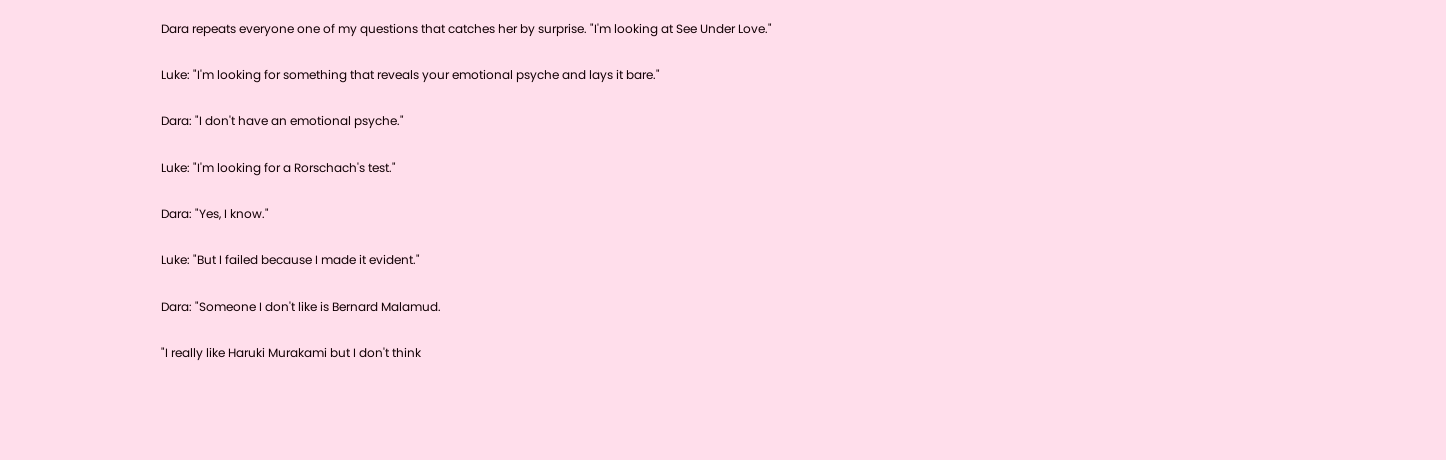Dara repeats everyone one of my questions that catches her by surprise. "I'm looking at See Under Love."

Luke: "I'm looking for something that reveals your emotional psyche and lays it bare."

Dara: "I don't have an emotional psyche."

Luke: "I'm looking for a Rorschach's test."

Dara: "Yes, I know."

Luke: "But I failed because I made it evident."

Dara: "Someone I don't like is Bernard Malamud.

"I really like Haruki Murakami but I don't think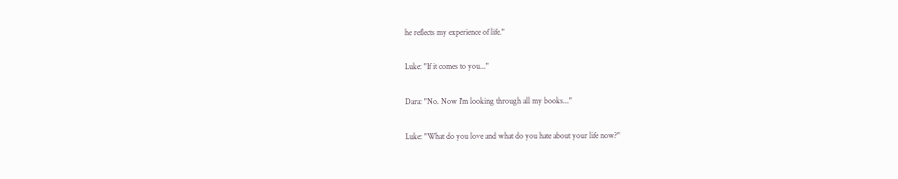he reflects my experience of life."

Luke: "If it comes to you..."

Dara: "No. Now I'm looking through all my books..."

Luke: "What do you love and what do you hate about your life now?"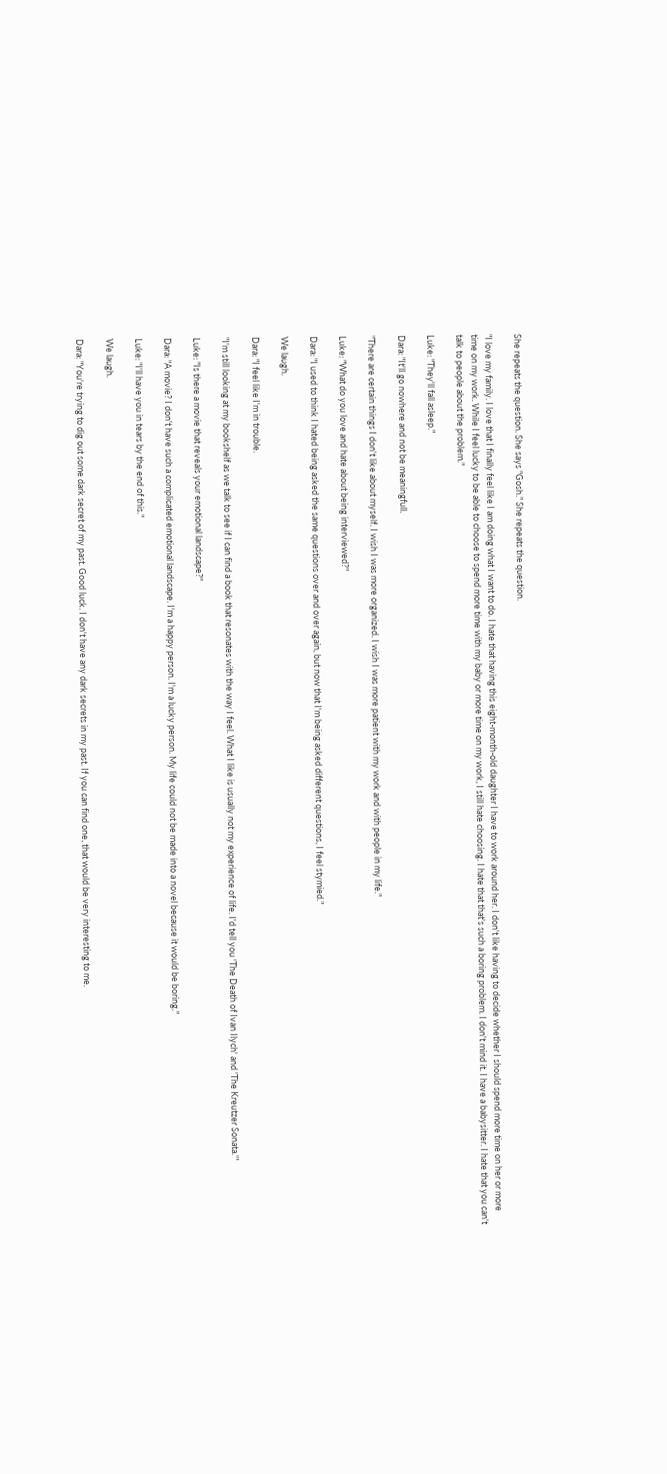She repeats the question. She says "Gosh." She repeats the question.

"I love my family. I love that I finally feel like I am doing what I want to do. I hate that having this eight-month-old daughter I have to work around her. I don't like having to decide whether I should spend more time on her or more time on my work. While I feel lucky to be able to choose to spend more time with my baby or more time on my work, I still hate choosing. I hate that that's such a boring problem. I don't mind it. I have a babysitter. I hate that you can't talk to people about the problem."

Luke: "They'll fall asleep."

Dara: "It'll go nowhere and not be meaningfull.

"There are certain things I don't like about myself. I wish I was more organized. I wish I was more patient with my work and with people in my life."

Luke: "What do you love and hate about being interviewed?"

Dara: "I used to think I hated being asked the same questions over and over again, but now that I'm being asked different questions, I feel stymied."

We laugh.

Dara: "I feel like I'm in trouble.

"I'm still looking at my bookshelf as we talk to see if I can find a book that resonates with the way I feel. What I like is usually not my experience of life. I'd tell you 'The Death of Ivan Ilych' and 'The Kreutzer Sonata.'"

Luke: "Is there a movie that reveals your emotional landscape?"

Dara: "A movie? I don't have such a complicated emotional landscape. I'm a happy person. I'm a lucky person. My life could not be made into a novel because it would be boring."

Luke: "I'll have you in tears by the end of this."

We laugh.

Dara: "You're trying to dig out some dark secret of my past. Good luck. I don't have any dark secrets in my past. If you can find one, that would be very interesting to me.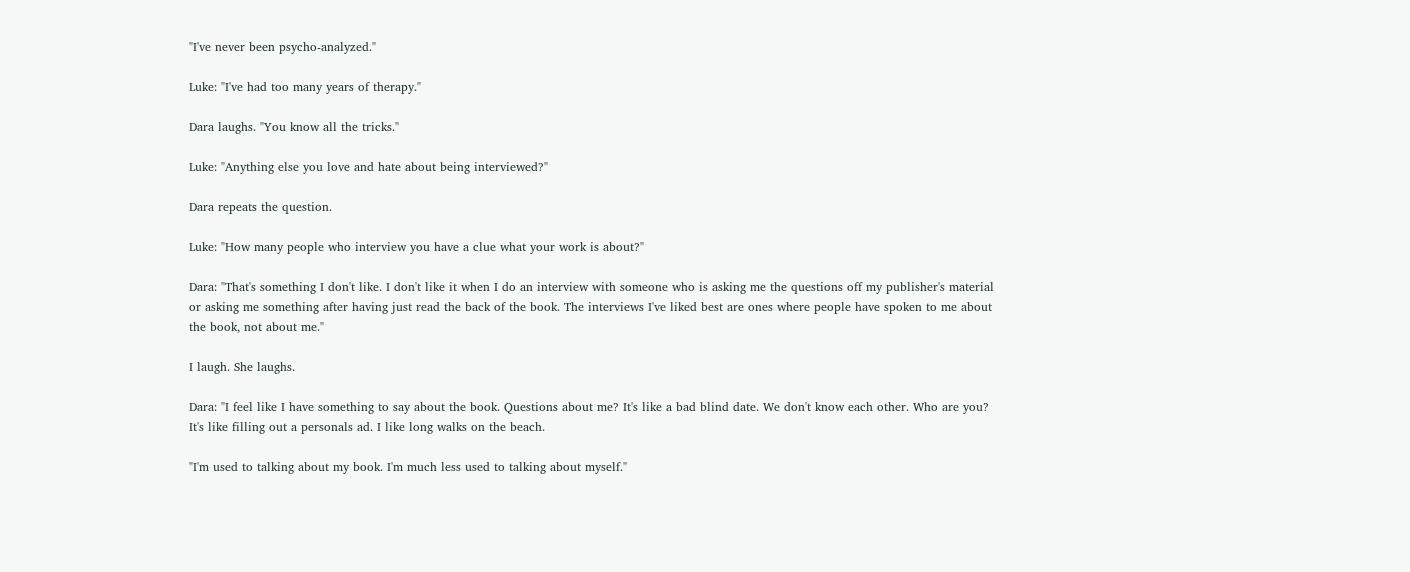"I've never been psycho-analyzed."

Luke: "I've had too many years of therapy."

Dara laughs. "You know all the tricks."

Luke: "Anything else you love and hate about being interviewed?"

Dara repeats the question.

Luke: "How many people who interview you have a clue what your work is about?"

Dara: "That's something I don't like. I don't like it when I do an interview with someone who is asking me the questions off my publisher's material or asking me something after having just read the back of the book. The interviews I've liked best are ones where people have spoken to me about the book, not about me."

I laugh. She laughs.

Dara: "I feel like I have something to say about the book. Questions about me? It's like a bad blind date. We don't know each other. Who are you? It's like filling out a personals ad. I like long walks on the beach.

"I'm used to talking about my book. I'm much less used to talking about myself."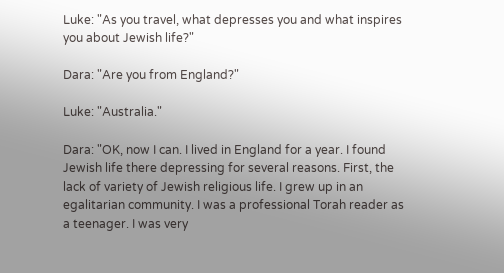Luke: "As you travel, what depresses you and what inspires you about Jewish life?"

Dara: "Are you from England?"

Luke: "Australia."

Dara: "OK, now I can. I lived in England for a year. I found Jewish life there depressing for several reasons. First, the lack of variety of Jewish religious life. I grew up in an egalitarian community. I was a professional Torah reader as a teenager. I was very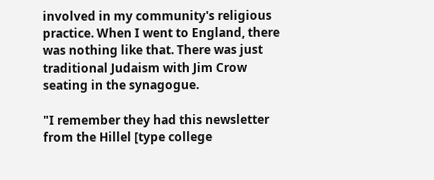involved in my community's religious practice. When I went to England, there was nothing like that. There was just traditional Judaism with Jim Crow seating in the synagogue.

"I remember they had this newsletter from the Hillel [type college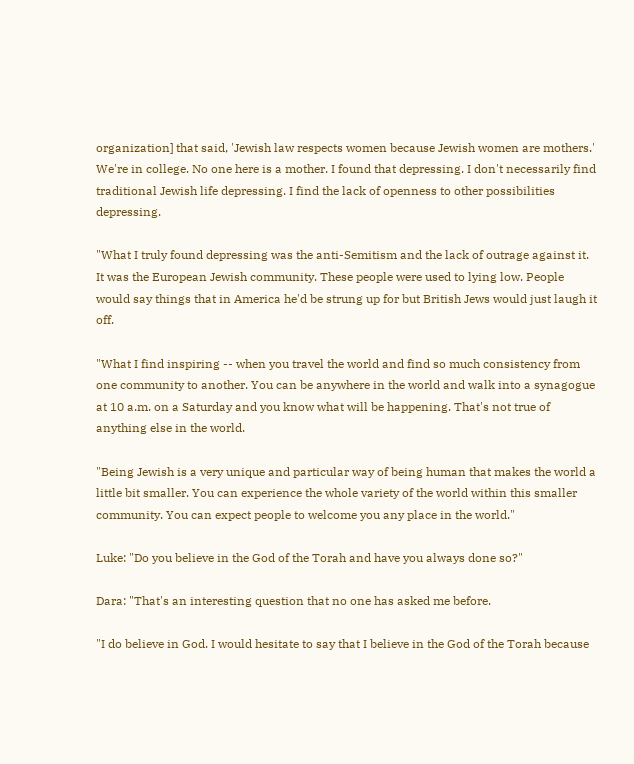organization] that said, 'Jewish law respects women because Jewish women are mothers.' We're in college. No one here is a mother. I found that depressing. I don't necessarily find traditional Jewish life depressing. I find the lack of openness to other possibilities depressing.

"What I truly found depressing was the anti-Semitism and the lack of outrage against it. It was the European Jewish community. These people were used to lying low. People would say things that in America he'd be strung up for but British Jews would just laugh it off.

"What I find inspiring -- when you travel the world and find so much consistency from one community to another. You can be anywhere in the world and walk into a synagogue at 10 a.m. on a Saturday and you know what will be happening. That's not true of anything else in the world.

"Being Jewish is a very unique and particular way of being human that makes the world a little bit smaller. You can experience the whole variety of the world within this smaller community. You can expect people to welcome you any place in the world."

Luke: "Do you believe in the God of the Torah and have you always done so?"

Dara: "That's an interesting question that no one has asked me before.

"I do believe in God. I would hesitate to say that I believe in the God of the Torah because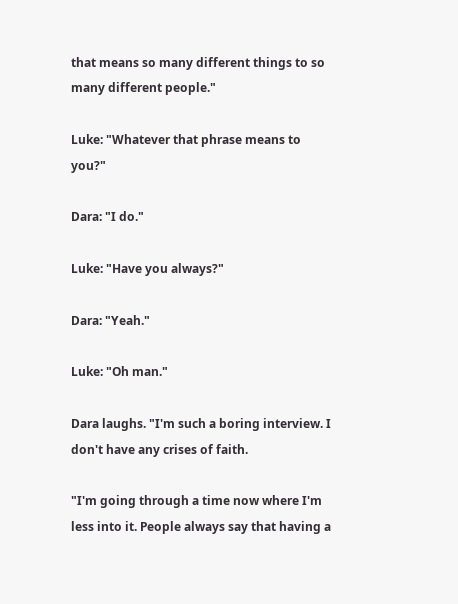that means so many different things to so many different people."

Luke: "Whatever that phrase means to you?"

Dara: "I do."

Luke: "Have you always?"

Dara: "Yeah."

Luke: "Oh man."

Dara laughs. "I'm such a boring interview. I don't have any crises of faith.

"I'm going through a time now where I'm less into it. People always say that having a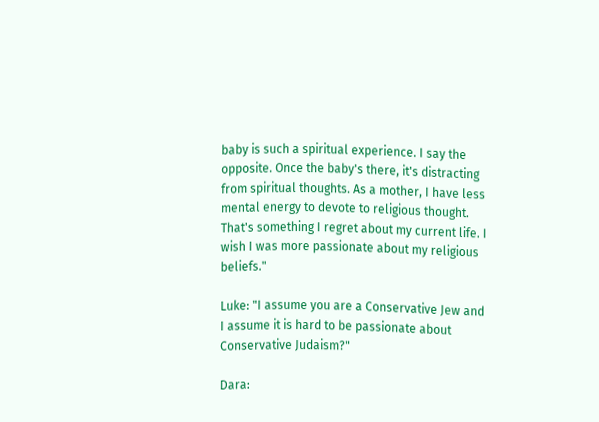baby is such a spiritual experience. I say the opposite. Once the baby's there, it's distracting from spiritual thoughts. As a mother, I have less mental energy to devote to religious thought. That's something I regret about my current life. I wish I was more passionate about my religious beliefs."

Luke: "I assume you are a Conservative Jew and I assume it is hard to be passionate about Conservative Judaism?"

Dara: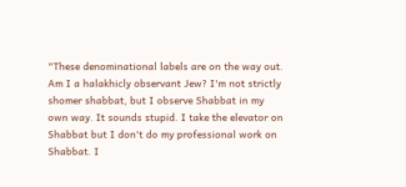"These denominational labels are on the way out. Am I a halakhicly observant Jew? I'm not strictly shomer shabbat, but I observe Shabbat in my own way. It sounds stupid. I take the elevator on Shabbat but I don't do my professional work on Shabbat. I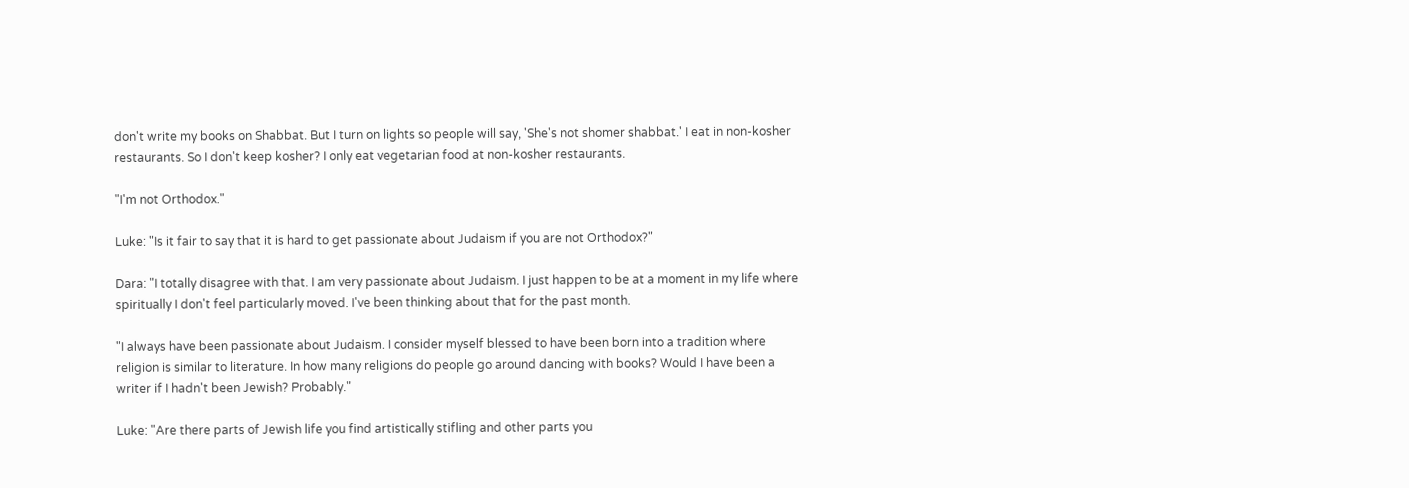don't write my books on Shabbat. But I turn on lights so people will say, 'She's not shomer shabbat.' I eat in non-kosher restaurants. So I don't keep kosher? I only eat vegetarian food at non-kosher restaurants.

"I'm not Orthodox."

Luke: "Is it fair to say that it is hard to get passionate about Judaism if you are not Orthodox?"

Dara: "I totally disagree with that. I am very passionate about Judaism. I just happen to be at a moment in my life where spiritually I don't feel particularly moved. I've been thinking about that for the past month.

"I always have been passionate about Judaism. I consider myself blessed to have been born into a tradition where religion is similar to literature. In how many religions do people go around dancing with books? Would I have been a writer if I hadn't been Jewish? Probably."

Luke: "Are there parts of Jewish life you find artistically stifling and other parts you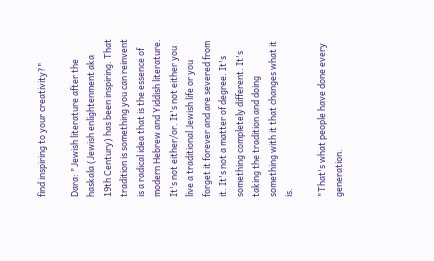find inspiring to your creativity?"

Dara: "Jewish literature after the haskala (Jewish enlightenment aka 19th Century) has been inspiring. That tradition is something you can reinvent is a radical idea that is the essence of modern Hebrew and Yiddish literature. It's not either/or. It's not either you live a traditional Jewish life or you forget it forever and are severed from it. It's not a matter of degree. It's something completely different. It's taking the tradition and doing something with it that changes what it is.

"That's what people have done every generation.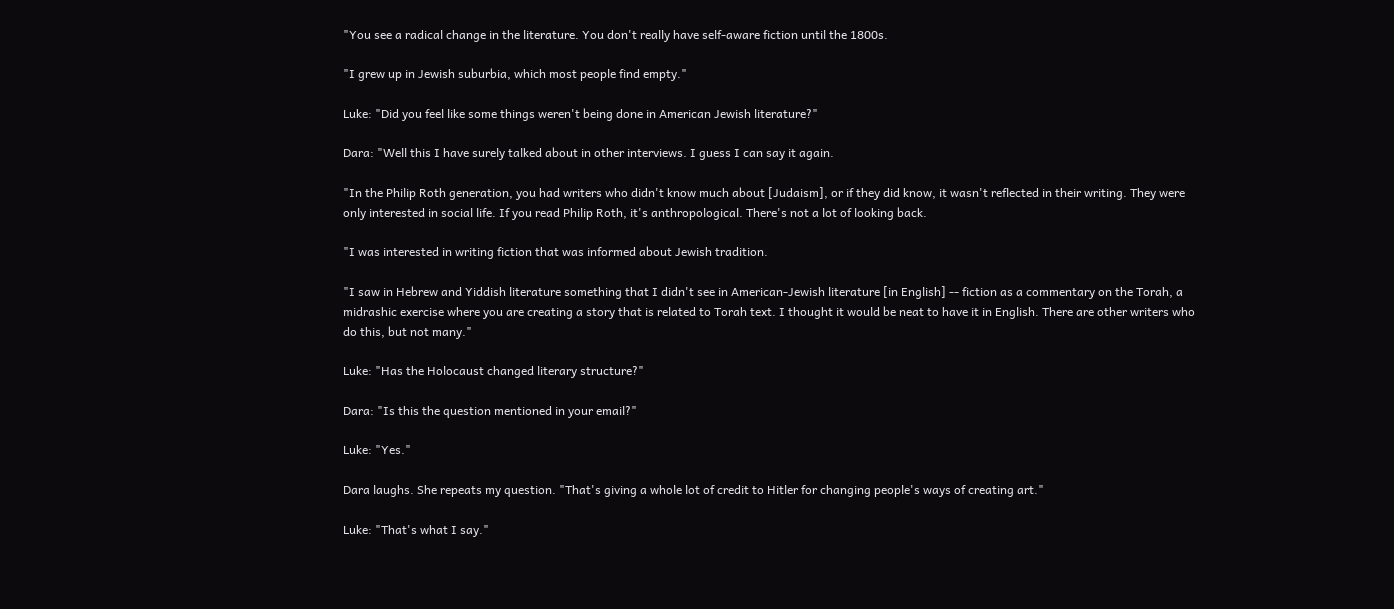"You see a radical change in the literature. You don't really have self-aware fiction until the 1800s.

"I grew up in Jewish suburbia, which most people find empty."

Luke: "Did you feel like some things weren't being done in American Jewish literature?"

Dara: "Well this I have surely talked about in other interviews. I guess I can say it again.

"In the Philip Roth generation, you had writers who didn't know much about [Judaism], or if they did know, it wasn't reflected in their writing. They were only interested in social life. If you read Philip Roth, it's anthropological. There's not a lot of looking back.

"I was interested in writing fiction that was informed about Jewish tradition.

"I saw in Hebrew and Yiddish literature something that I didn't see in American-Jewish literature [in English] -- fiction as a commentary on the Torah, a midrashic exercise where you are creating a story that is related to Torah text. I thought it would be neat to have it in English. There are other writers who do this, but not many."

Luke: "Has the Holocaust changed literary structure?"

Dara: "Is this the question mentioned in your email?"

Luke: "Yes."

Dara laughs. She repeats my question. "That's giving a whole lot of credit to Hitler for changing people's ways of creating art."

Luke: "That's what I say."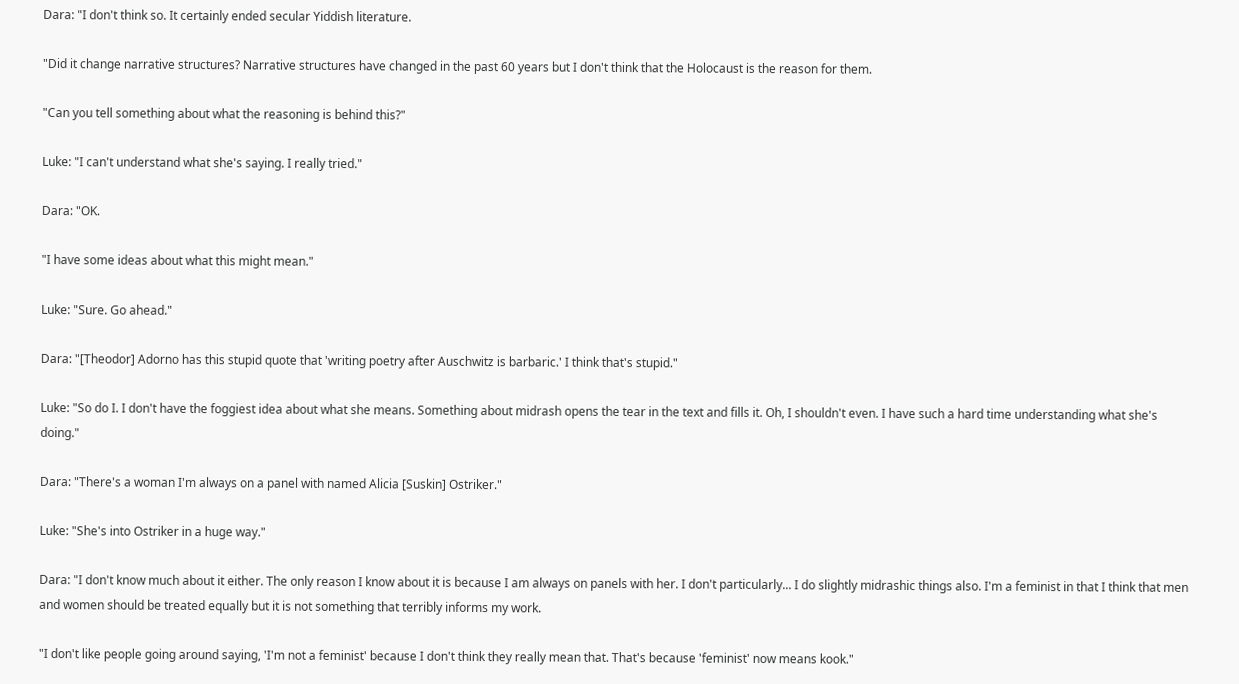Dara: "I don't think so. It certainly ended secular Yiddish literature.

"Did it change narrative structures? Narrative structures have changed in the past 60 years but I don't think that the Holocaust is the reason for them.

"Can you tell something about what the reasoning is behind this?"

Luke: "I can't understand what she's saying. I really tried."

Dara: "OK.

"I have some ideas about what this might mean."

Luke: "Sure. Go ahead."

Dara: "[Theodor] Adorno has this stupid quote that 'writing poetry after Auschwitz is barbaric.' I think that's stupid."

Luke: "So do I. I don't have the foggiest idea about what she means. Something about midrash opens the tear in the text and fills it. Oh, I shouldn't even. I have such a hard time understanding what she's doing."

Dara: "There's a woman I'm always on a panel with named Alicia [Suskin] Ostriker."

Luke: "She's into Ostriker in a huge way."

Dara: "I don't know much about it either. The only reason I know about it is because I am always on panels with her. I don't particularly... I do slightly midrashic things also. I'm a feminist in that I think that men and women should be treated equally but it is not something that terribly informs my work.

"I don't like people going around saying, 'I'm not a feminist' because I don't think they really mean that. That's because 'feminist' now means kook."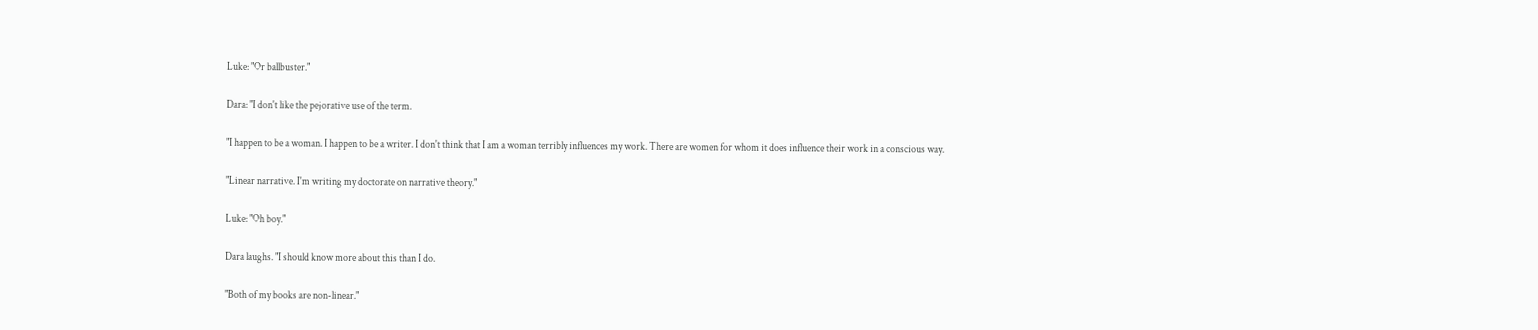Luke: "Or ballbuster."

Dara: "I don't like the pejorative use of the term.

"I happen to be a woman. I happen to be a writer. I don't think that I am a woman terribly influences my work. There are women for whom it does influence their work in a conscious way.

"Linear narrative. I'm writing my doctorate on narrative theory."

Luke: "Oh boy."

Dara laughs. "I should know more about this than I do.

"Both of my books are non-linear."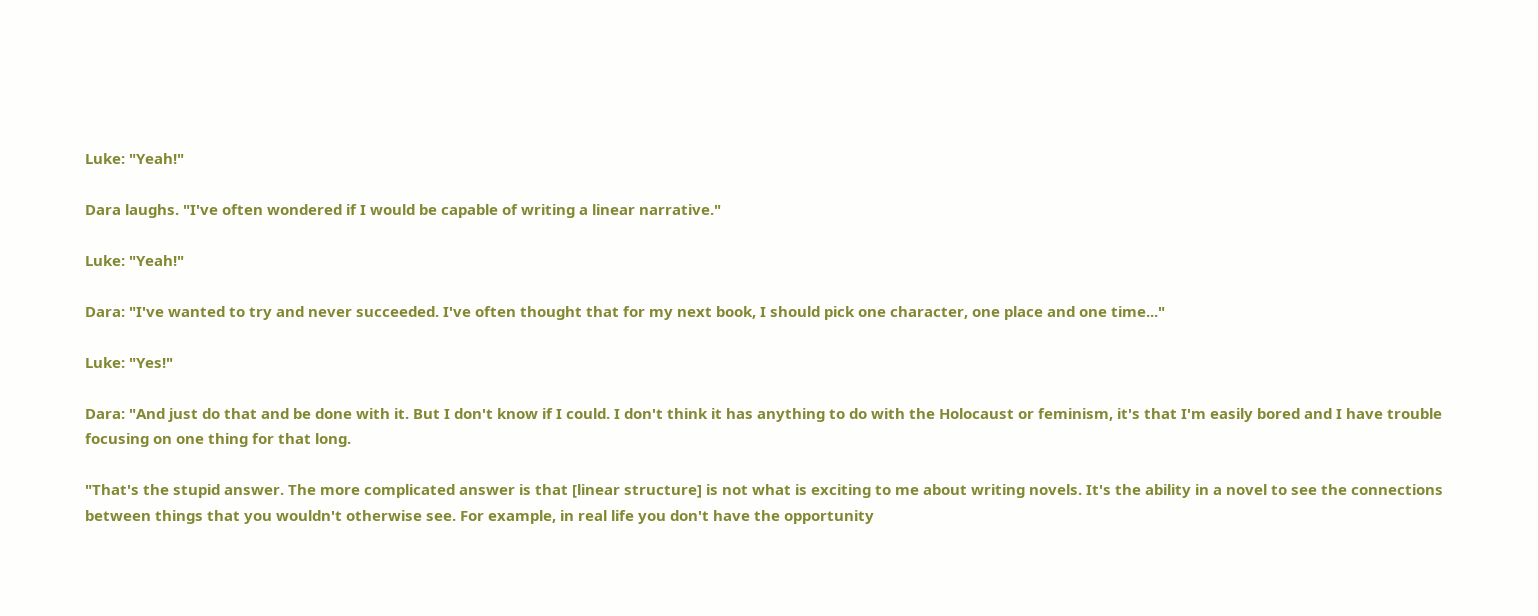Luke: "Yeah!"

Dara laughs. "I've often wondered if I would be capable of writing a linear narrative."

Luke: "Yeah!"

Dara: "I've wanted to try and never succeeded. I've often thought that for my next book, I should pick one character, one place and one time..."

Luke: "Yes!"

Dara: "And just do that and be done with it. But I don't know if I could. I don't think it has anything to do with the Holocaust or feminism, it's that I'm easily bored and I have trouble focusing on one thing for that long.

"That's the stupid answer. The more complicated answer is that [linear structure] is not what is exciting to me about writing novels. It's the ability in a novel to see the connections between things that you wouldn't otherwise see. For example, in real life you don't have the opportunity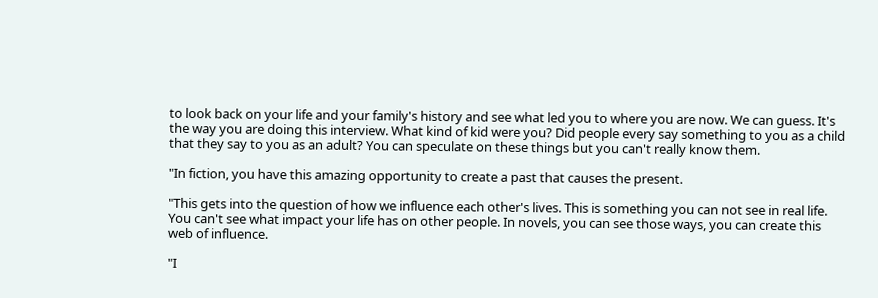to look back on your life and your family's history and see what led you to where you are now. We can guess. It's the way you are doing this interview. What kind of kid were you? Did people every say something to you as a child that they say to you as an adult? You can speculate on these things but you can't really know them.

"In fiction, you have this amazing opportunity to create a past that causes the present.

"This gets into the question of how we influence each other's lives. This is something you can not see in real life. You can't see what impact your life has on other people. In novels, you can see those ways, you can create this web of influence.

"I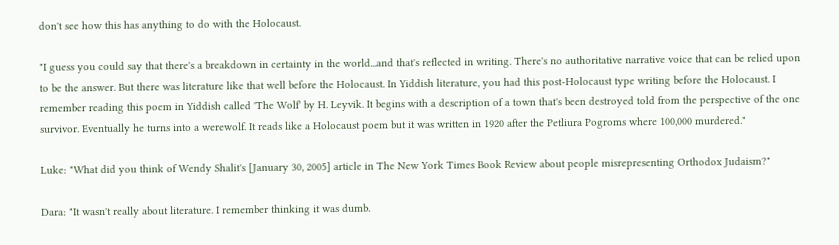don't see how this has anything to do with the Holocaust.

"I guess you could say that there's a breakdown in certainty in the world...and that's reflected in writing. There's no authoritative narrative voice that can be relied upon to be the answer. But there was literature like that well before the Holocaust. In Yiddish literature, you had this post-Holocaust type writing before the Holocaust. I remember reading this poem in Yiddish called 'The Wolf' by H. Leyvik. It begins with a description of a town that's been destroyed told from the perspective of the one survivor. Eventually he turns into a werewolf. It reads like a Holocaust poem but it was written in 1920 after the Petliura Pogroms where 100,000 murdered."

Luke: "What did you think of Wendy Shalit's [January 30, 2005] article in The New York Times Book Review about people misrepresenting Orthodox Judaism?"

Dara: "It wasn't really about literature. I remember thinking it was dumb.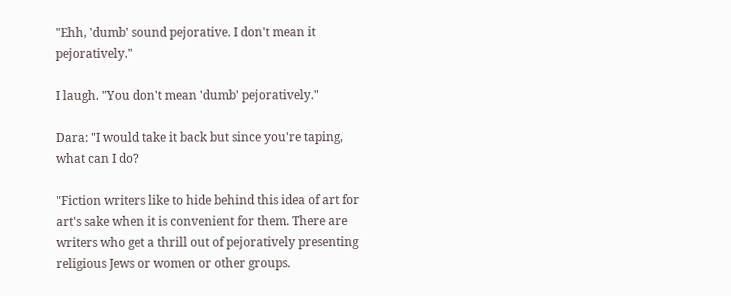"Ehh, 'dumb' sound pejorative. I don't mean it pejoratively."

I laugh. "You don't mean 'dumb' pejoratively."

Dara: "I would take it back but since you're taping, what can I do?

"Fiction writers like to hide behind this idea of art for art's sake when it is convenient for them. There are writers who get a thrill out of pejoratively presenting religious Jews or women or other groups.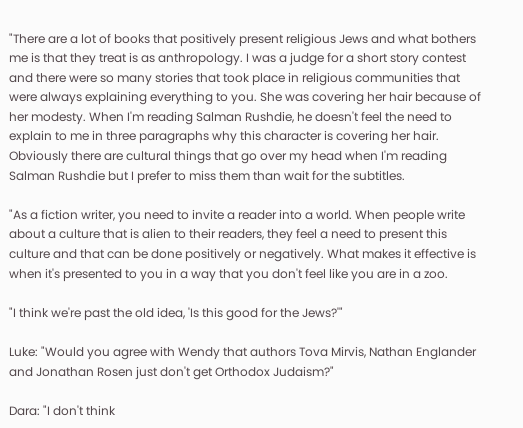"There are a lot of books that positively present religious Jews and what bothers me is that they treat is as anthropology. I was a judge for a short story contest and there were so many stories that took place in religious communities that were always explaining everything to you. She was covering her hair because of her modesty. When I'm reading Salman Rushdie, he doesn't feel the need to explain to me in three paragraphs why this character is covering her hair. Obviously there are cultural things that go over my head when I'm reading Salman Rushdie but I prefer to miss them than wait for the subtitles.

"As a fiction writer, you need to invite a reader into a world. When people write about a culture that is alien to their readers, they feel a need to present this culture and that can be done positively or negatively. What makes it effective is when it's presented to you in a way that you don't feel like you are in a zoo.

"I think we're past the old idea, 'Is this good for the Jews?'"

Luke: "Would you agree with Wendy that authors Tova Mirvis, Nathan Englander and Jonathan Rosen just don't get Orthodox Judaism?"

Dara: "I don't think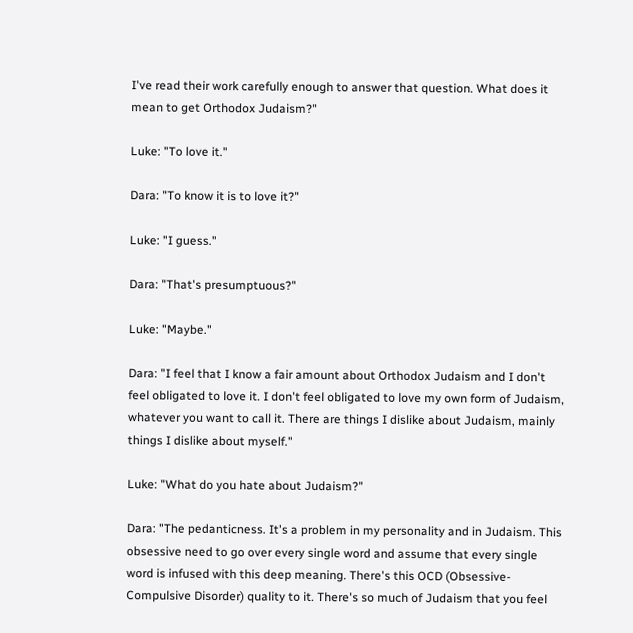I've read their work carefully enough to answer that question. What does it mean to get Orthodox Judaism?"

Luke: "To love it."

Dara: "To know it is to love it?"

Luke: "I guess."

Dara: "That's presumptuous?"

Luke: "Maybe."

Dara: "I feel that I know a fair amount about Orthodox Judaism and I don't feel obligated to love it. I don't feel obligated to love my own form of Judaism, whatever you want to call it. There are things I dislike about Judaism, mainly things I dislike about myself."

Luke: "What do you hate about Judaism?"

Dara: "The pedanticness. It's a problem in my personality and in Judaism. This obsessive need to go over every single word and assume that every single word is infused with this deep meaning. There's this OCD (Obsessive-Compulsive Disorder) quality to it. There's so much of Judaism that you feel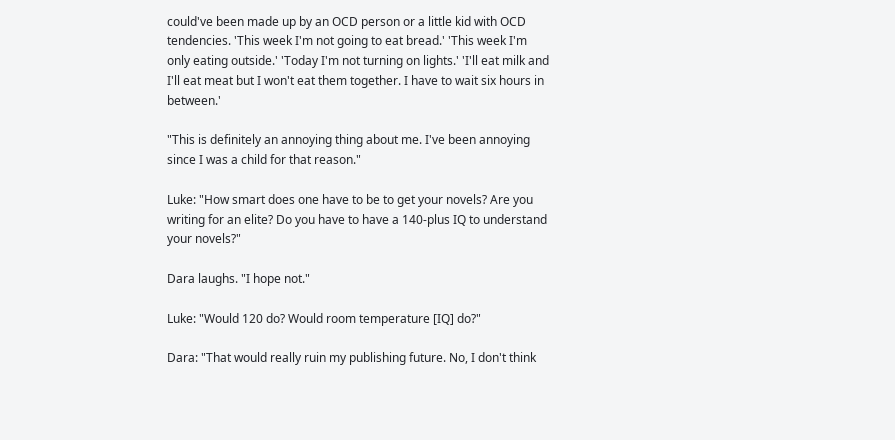could've been made up by an OCD person or a little kid with OCD tendencies. 'This week I'm not going to eat bread.' 'This week I'm only eating outside.' 'Today I'm not turning on lights.' 'I'll eat milk and I'll eat meat but I won't eat them together. I have to wait six hours in between.'

"This is definitely an annoying thing about me. I've been annoying since I was a child for that reason."

Luke: "How smart does one have to be to get your novels? Are you writing for an elite? Do you have to have a 140-plus IQ to understand your novels?"

Dara laughs. "I hope not."

Luke: "Would 120 do? Would room temperature [IQ] do?"

Dara: "That would really ruin my publishing future. No, I don't think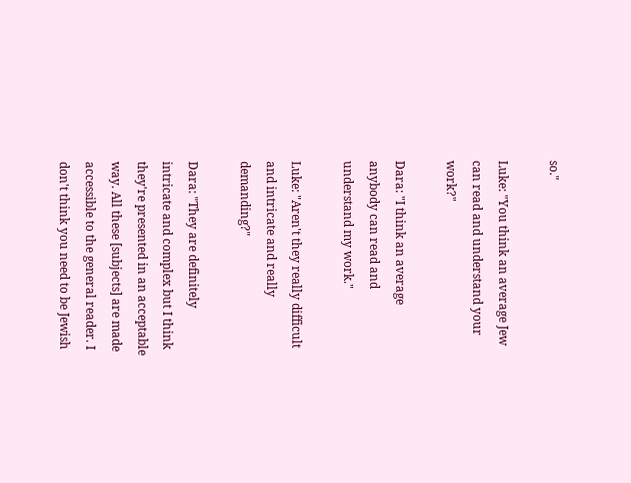so."

Luke: "You think an average Jew can read and understand your work?"

Dara: "I think an average anybody can read and understand my work."

Luke: "Aren't they really difficult and intricate and really demanding?"

Dara: "They are definitely intricate and complex but I think they're presented in an acceptable way. All these [subjects] are made accessible to the general reader. I don't think you need to be Jewish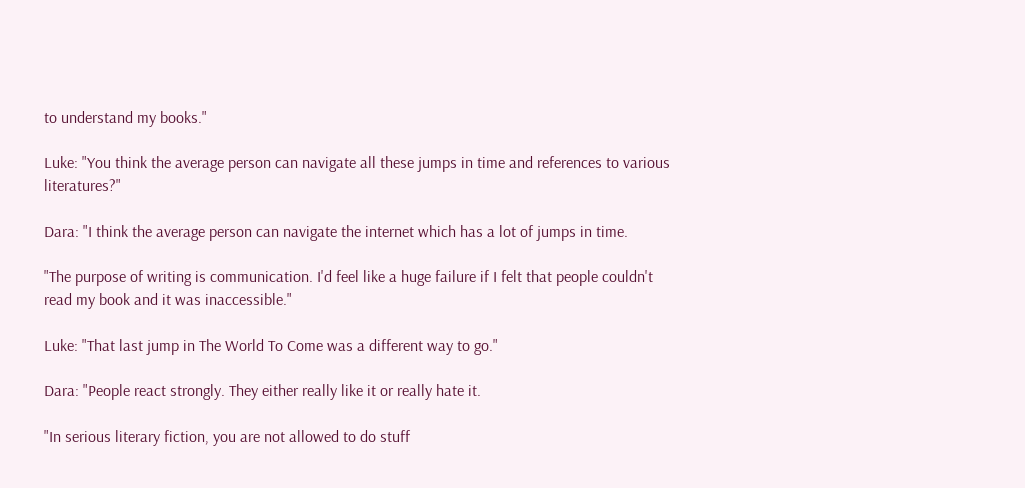to understand my books."

Luke: "You think the average person can navigate all these jumps in time and references to various literatures?"

Dara: "I think the average person can navigate the internet which has a lot of jumps in time.

"The purpose of writing is communication. I'd feel like a huge failure if I felt that people couldn't read my book and it was inaccessible."

Luke: "That last jump in The World To Come was a different way to go."

Dara: "People react strongly. They either really like it or really hate it.

"In serious literary fiction, you are not allowed to do stuff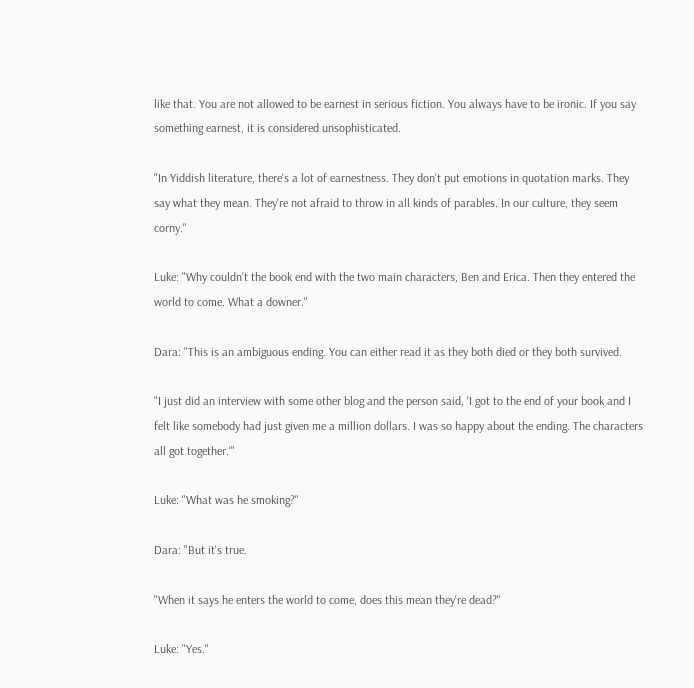like that. You are not allowed to be earnest in serious fiction. You always have to be ironic. If you say something earnest, it is considered unsophisticated.

"In Yiddish literature, there's a lot of earnestness. They don't put emotions in quotation marks. They say what they mean. They're not afraid to throw in all kinds of parables. In our culture, they seem corny."

Luke: "Why couldn't the book end with the two main characters, Ben and Erica. Then they entered the world to come. What a downer."

Dara: "This is an ambiguous ending. You can either read it as they both died or they both survived.

"I just did an interview with some other blog and the person said, 'I got to the end of your book and I felt like somebody had just given me a million dollars. I was so happy about the ending. The characters all got together.'"

Luke: "What was he smoking?"

Dara: "But it's true.

"When it says he enters the world to come, does this mean they're dead?"

Luke: "Yes."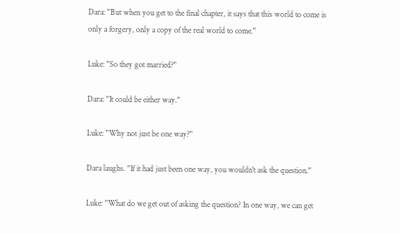Dara: "But when you get to the final chapter, it says that this world to come is only a forgery, only a copy of the real world to come."

Luke: "So they got married?"

Dara: "It could be either way."

Luke: "Why not just be one way?"

Dara laughs. "If it had just been one way, you wouldn't ask the question."

Luke: "What do we get out of asking the question? In one way, we can get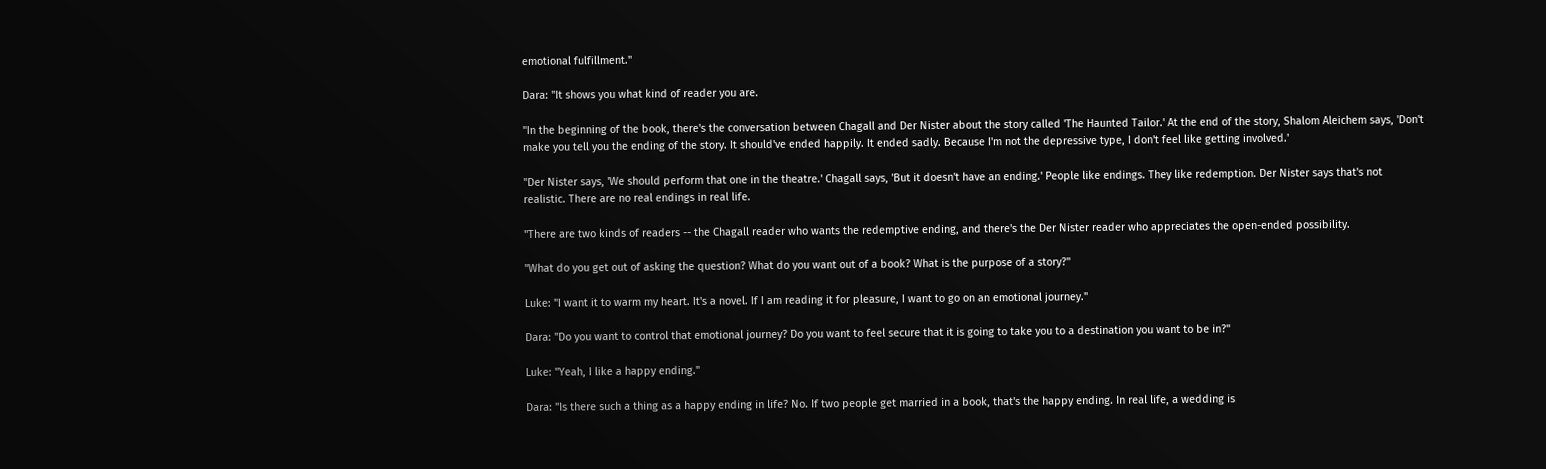emotional fulfillment."

Dara: "It shows you what kind of reader you are.

"In the beginning of the book, there's the conversation between Chagall and Der Nister about the story called 'The Haunted Tailor.' At the end of the story, Shalom Aleichem says, 'Don't make you tell you the ending of the story. It should've ended happily. It ended sadly. Because I'm not the depressive type, I don't feel like getting involved.'

"Der Nister says, 'We should perform that one in the theatre.' Chagall says, 'But it doesn't have an ending.' People like endings. They like redemption. Der Nister says that's not realistic. There are no real endings in real life.

"There are two kinds of readers -- the Chagall reader who wants the redemptive ending, and there's the Der Nister reader who appreciates the open-ended possibility.

"What do you get out of asking the question? What do you want out of a book? What is the purpose of a story?"

Luke: "I want it to warm my heart. It's a novel. If I am reading it for pleasure, I want to go on an emotional journey."

Dara: "Do you want to control that emotional journey? Do you want to feel secure that it is going to take you to a destination you want to be in?"

Luke: "Yeah, I like a happy ending."

Dara: "Is there such a thing as a happy ending in life? No. If two people get married in a book, that's the happy ending. In real life, a wedding is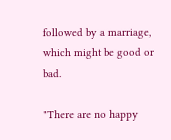followed by a marriage, which might be good or bad.

"There are no happy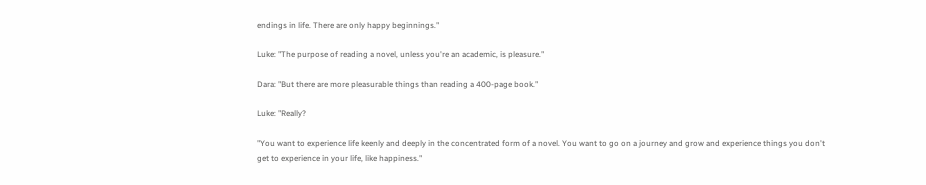endings in life. There are only happy beginnings."

Luke: "The purpose of reading a novel, unless you're an academic, is pleasure."

Dara: "But there are more pleasurable things than reading a 400-page book."

Luke: "Really?

"You want to experience life keenly and deeply in the concentrated form of a novel. You want to go on a journey and grow and experience things you don't get to experience in your life, like happiness."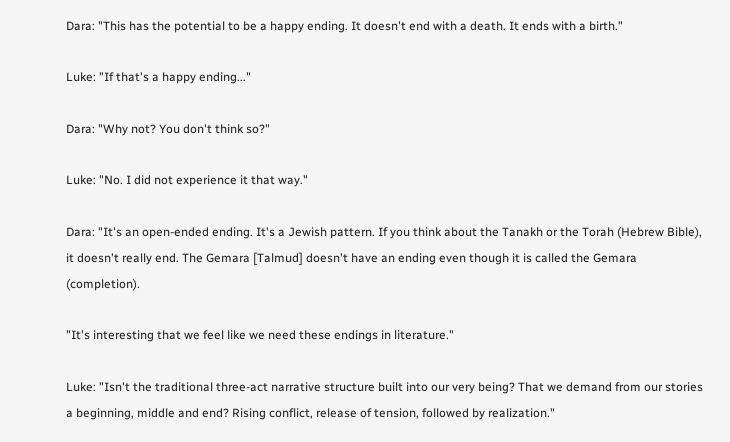Dara: "This has the potential to be a happy ending. It doesn't end with a death. It ends with a birth."

Luke: "If that's a happy ending..."

Dara: "Why not? You don't think so?"

Luke: "No. I did not experience it that way."

Dara: "It's an open-ended ending. It's a Jewish pattern. If you think about the Tanakh or the Torah (Hebrew Bible), it doesn't really end. The Gemara [Talmud] doesn't have an ending even though it is called the Gemara (completion).

"It's interesting that we feel like we need these endings in literature."

Luke: "Isn't the traditional three-act narrative structure built into our very being? That we demand from our stories a beginning, middle and end? Rising conflict, release of tension, followed by realization."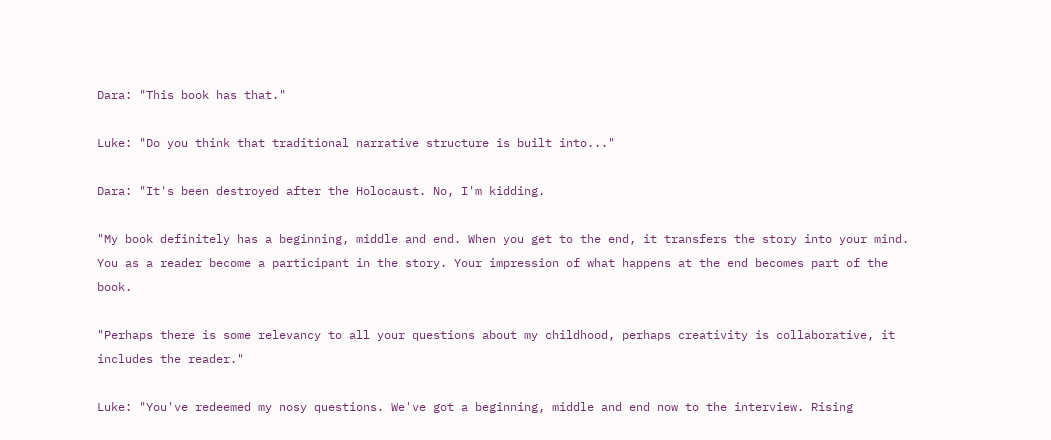Dara: "This book has that."

Luke: "Do you think that traditional narrative structure is built into..."

Dara: "It's been destroyed after the Holocaust. No, I'm kidding.

"My book definitely has a beginning, middle and end. When you get to the end, it transfers the story into your mind. You as a reader become a participant in the story. Your impression of what happens at the end becomes part of the book.

"Perhaps there is some relevancy to all your questions about my childhood, perhaps creativity is collaborative, it includes the reader."

Luke: "You've redeemed my nosy questions. We've got a beginning, middle and end now to the interview. Rising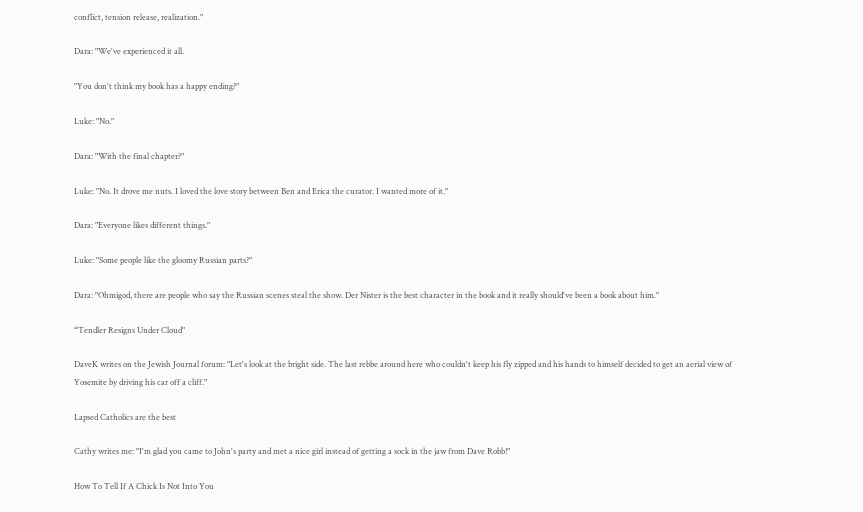conflict, tension release, realization."

Dara: "We've experienced it all.

"You don't think my book has a happy ending?"

Luke: "No."

Dara: "With the final chapter?"

Luke: "No. It drove me nuts. I loved the love story between Ben and Erica the curator. I wanted more of it."

Dara: "Everyone likes different things."

Luke: "Some people like the gloomy Russian parts?"

Dara: "Ohmigod, there are people who say the Russian scenes steal the show. Der Nister is the best character in the book and it really should've been a book about him."

“Tendler Resigns Under Cloud"

DaveK writes on the Jewish Journal forum: "Let's look at the bright side. The last rebbe around here who couldn't keep his fly zipped and his hands to himself decided to get an aerial view of Yosemite by driving his car off a cliff."

Lapsed Catholics are the best

Cathy writes me: "I'm glad you came to John's party and met a nice girl instead of getting a sock in the jaw from Dave Robb!"

How To Tell If A Chick Is Not Into You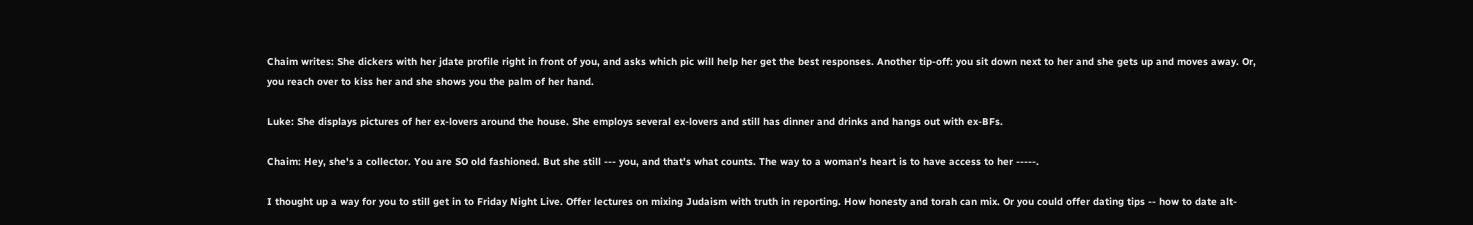Chaim writes: She dickers with her jdate profile right in front of you, and asks which pic will help her get the best responses. Another tip-off: you sit down next to her and she gets up and moves away. Or, you reach over to kiss her and she shows you the palm of her hand.

Luke: She displays pictures of her ex-lovers around the house. She employs several ex-lovers and still has dinner and drinks and hangs out with ex-BFs.

Chaim: Hey, she's a collector. You are SO old fashioned. But she still --- you, and that's what counts. The way to a woman's heart is to have access to her -----.

I thought up a way for you to still get in to Friday Night Live. Offer lectures on mixing Judaism with truth in reporting. How honesty and torah can mix. Or you could offer dating tips -- how to date alt-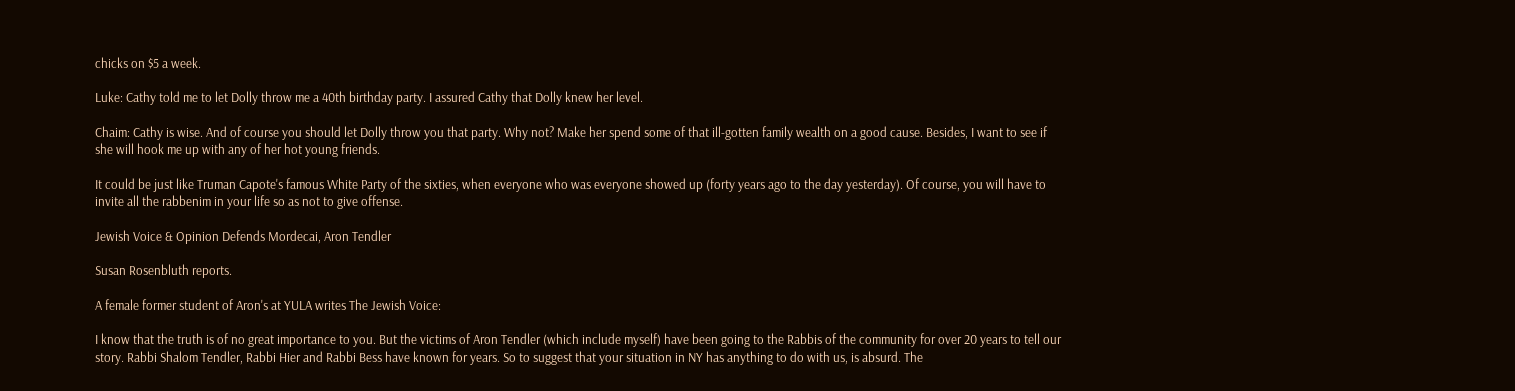chicks on $5 a week.

Luke: Cathy told me to let Dolly throw me a 40th birthday party. I assured Cathy that Dolly knew her level.

Chaim: Cathy is wise. And of course you should let Dolly throw you that party. Why not? Make her spend some of that ill-gotten family wealth on a good cause. Besides, I want to see if she will hook me up with any of her hot young friends.

It could be just like Truman Capote's famous White Party of the sixties, when everyone who was everyone showed up (forty years ago to the day yesterday). Of course, you will have to invite all the rabbenim in your life so as not to give offense.

Jewish Voice & Opinion Defends Mordecai, Aron Tendler

Susan Rosenbluth reports.

A female former student of Aron's at YULA writes The Jewish Voice:

I know that the truth is of no great importance to you. But the victims of Aron Tendler (which include myself) have been going to the Rabbis of the community for over 20 years to tell our story. Rabbi Shalom Tendler, Rabbi Hier and Rabbi Bess have known for years. So to suggest that your situation in NY has anything to do with us, is absurd. The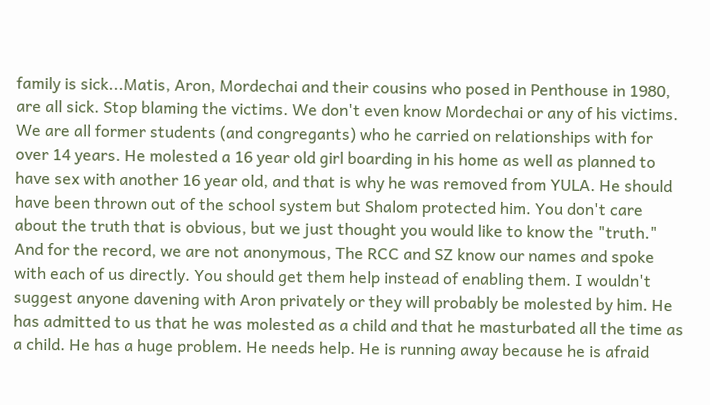family is sick...Matis, Aron, Mordechai and their cousins who posed in Penthouse in 1980, are all sick. Stop blaming the victims. We don't even know Mordechai or any of his victims. We are all former students (and congregants) who he carried on relationships with for over 14 years. He molested a 16 year old girl boarding in his home as well as planned to have sex with another 16 year old, and that is why he was removed from YULA. He should have been thrown out of the school system but Shalom protected him. You don't care about the truth that is obvious, but we just thought you would like to know the "truth." And for the record, we are not anonymous, The RCC and SZ know our names and spoke with each of us directly. You should get them help instead of enabling them. I wouldn't suggest anyone davening with Aron privately or they will probably be molested by him. He has admitted to us that he was molested as a child and that he masturbated all the time as a child. He has a huge problem. He needs help. He is running away because he is afraid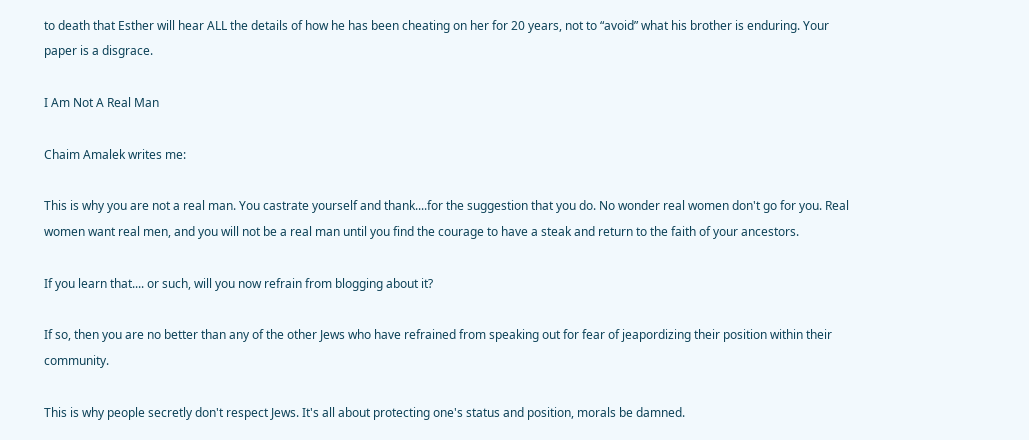to death that Esther will hear ALL the details of how he has been cheating on her for 20 years, not to “avoid” what his brother is enduring. Your paper is a disgrace.

I Am Not A Real Man

Chaim Amalek writes me:

This is why you are not a real man. You castrate yourself and thank....for the suggestion that you do. No wonder real women don't go for you. Real women want real men, and you will not be a real man until you find the courage to have a steak and return to the faith of your ancestors.

If you learn that.... or such, will you now refrain from blogging about it?

If so, then you are no better than any of the other Jews who have refrained from speaking out for fear of jeapordizing their position within their community.

This is why people secretly don't respect Jews. It's all about protecting one's status and position, morals be damned.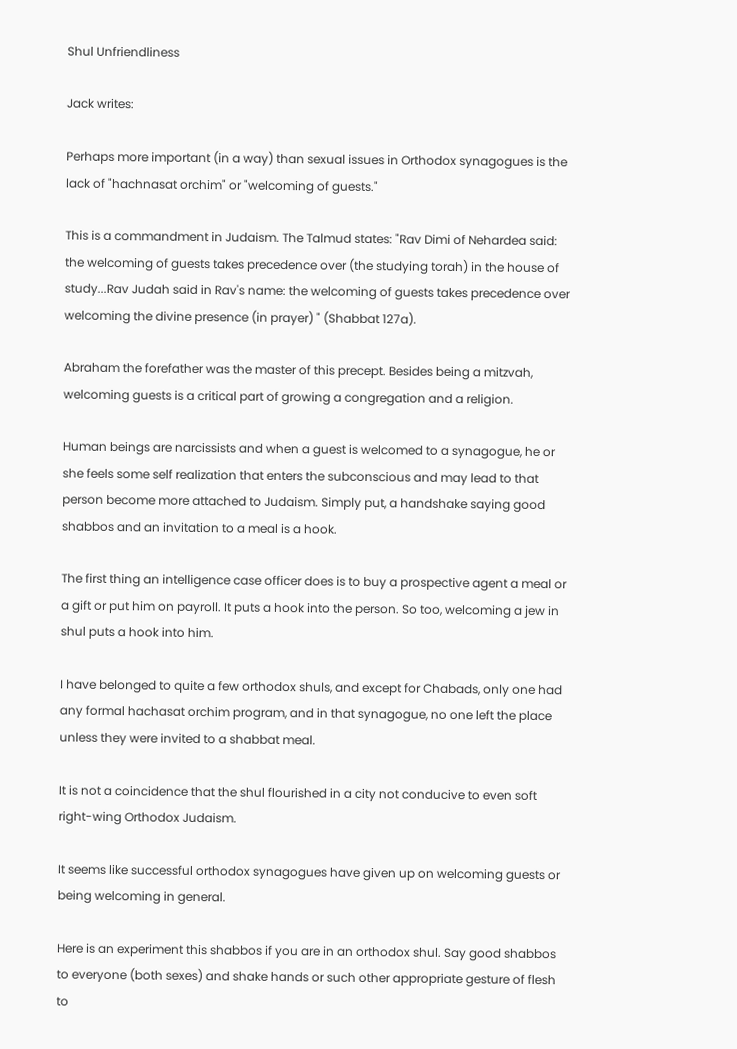Shul Unfriendliness

Jack writes:

Perhaps more important (in a way) than sexual issues in Orthodox synagogues is the lack of "hachnasat orchim" or "welcoming of guests."

This is a commandment in Judaism. The Talmud states: "Rav Dimi of Nehardea said: the welcoming of guests takes precedence over (the studying torah) in the house of study...Rav Judah said in Rav's name: the welcoming of guests takes precedence over welcoming the divine presence (in prayer) " (Shabbat 127a).

Abraham the forefather was the master of this precept. Besides being a mitzvah, welcoming guests is a critical part of growing a congregation and a religion.

Human beings are narcissists and when a guest is welcomed to a synagogue, he or she feels some self realization that enters the subconscious and may lead to that person become more attached to Judaism. Simply put, a handshake saying good shabbos and an invitation to a meal is a hook.

The first thing an intelligence case officer does is to buy a prospective agent a meal or a gift or put him on payroll. It puts a hook into the person. So too, welcoming a jew in shul puts a hook into him.

I have belonged to quite a few orthodox shuls, and except for Chabads, only one had any formal hachasat orchim program, and in that synagogue, no one left the place unless they were invited to a shabbat meal.

It is not a coincidence that the shul flourished in a city not conducive to even soft right-wing Orthodox Judaism.

It seems like successful orthodox synagogues have given up on welcoming guests or being welcoming in general.

Here is an experiment this shabbos if you are in an orthodox shul. Say good shabbos to everyone (both sexes) and shake hands or such other appropriate gesture of flesh to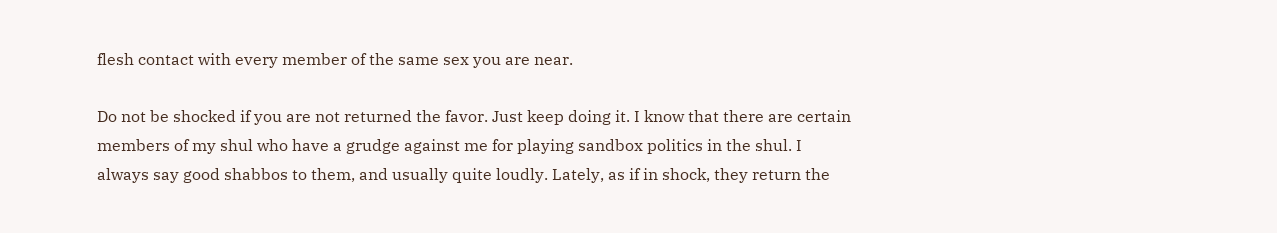flesh contact with every member of the same sex you are near.

Do not be shocked if you are not returned the favor. Just keep doing it. I know that there are certain members of my shul who have a grudge against me for playing sandbox politics in the shul. I always say good shabbos to them, and usually quite loudly. Lately, as if in shock, they return the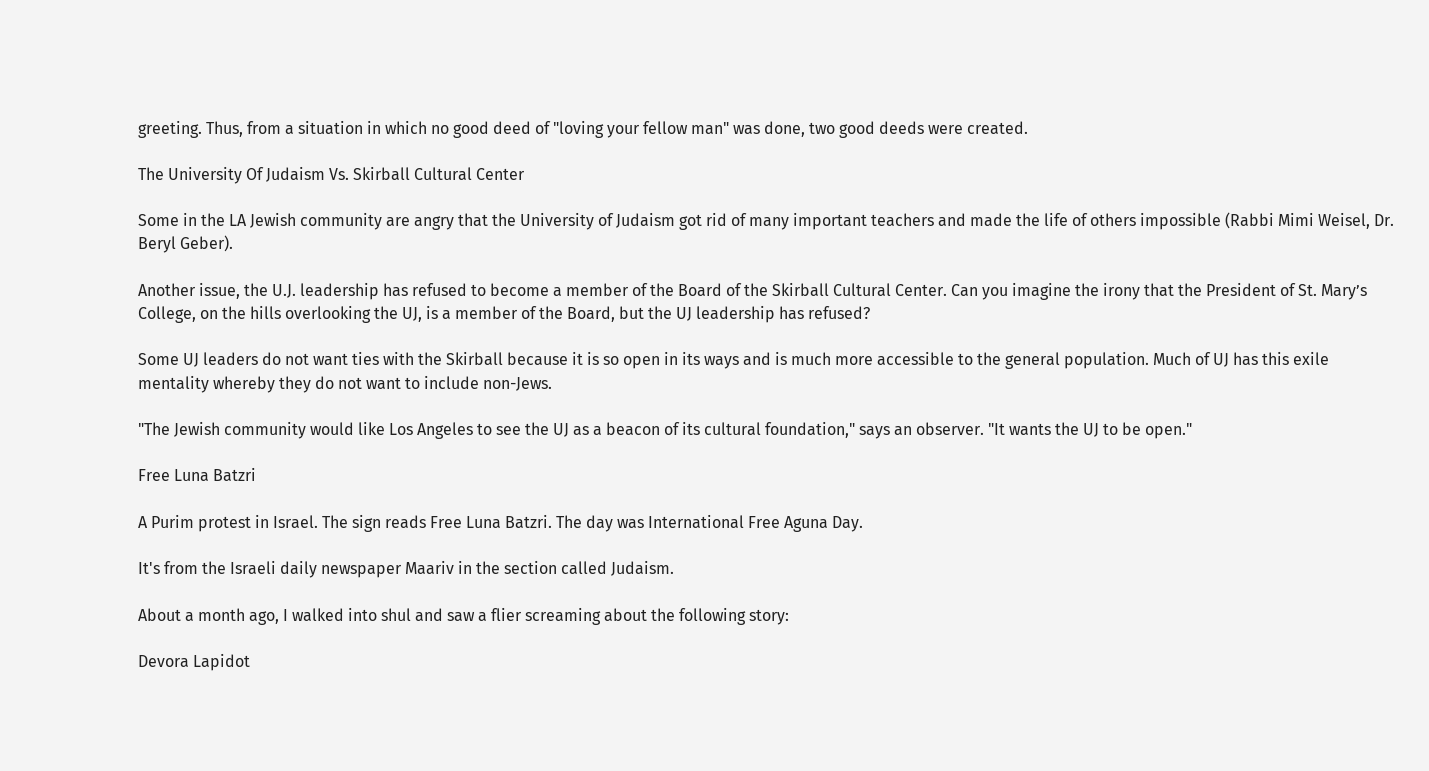greeting. Thus, from a situation in which no good deed of "loving your fellow man" was done, two good deeds were created.

The University Of Judaism Vs. Skirball Cultural Center

Some in the LA Jewish community are angry that the University of Judaism got rid of many important teachers and made the life of others impossible (Rabbi Mimi Weisel, Dr. Beryl Geber).

Another issue, the U.J. leadership has refused to become a member of the Board of the Skirball Cultural Center. Can you imagine the irony that the President of St. Mary’s College, on the hills overlooking the UJ, is a member of the Board, but the UJ leadership has refused?

Some UJ leaders do not want ties with the Skirball because it is so open in its ways and is much more accessible to the general population. Much of UJ has this exile mentality whereby they do not want to include non-Jews.

"The Jewish community would like Los Angeles to see the UJ as a beacon of its cultural foundation," says an observer. "It wants the UJ to be open."

Free Luna Batzri

A Purim protest in Israel. The sign reads Free Luna Batzri. The day was International Free Aguna Day.

It's from the Israeli daily newspaper Maariv in the section called Judaism.

About a month ago, I walked into shul and saw a flier screaming about the following story:

Devora Lapidot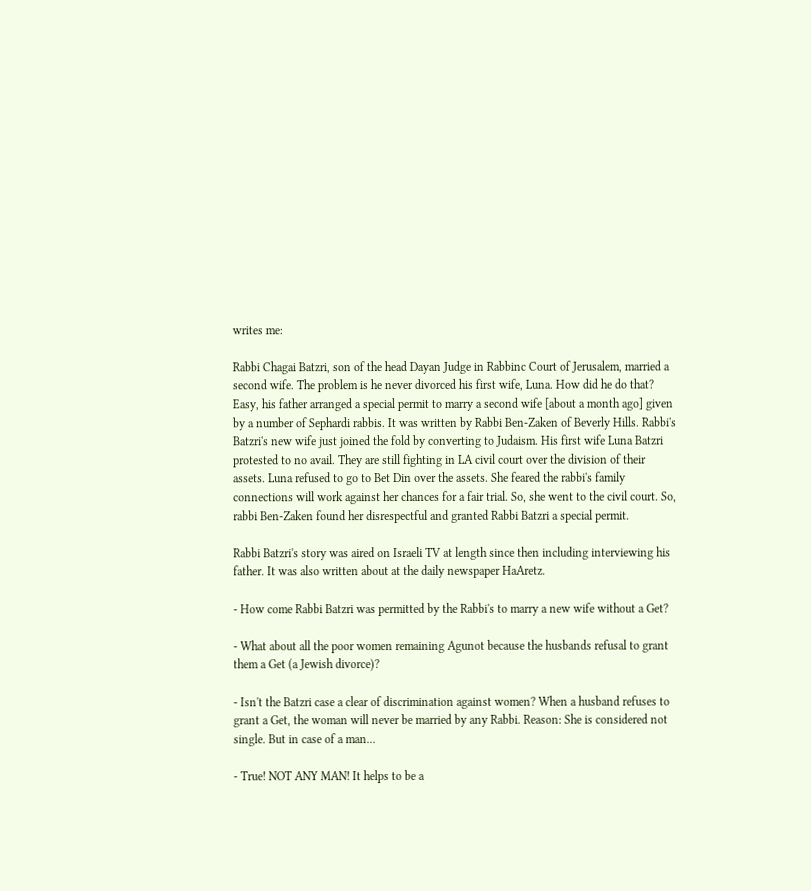writes me:

Rabbi Chagai Batzri, son of the head Dayan Judge in Rabbinc Court of Jerusalem, married a second wife. The problem is he never divorced his first wife, Luna. How did he do that? Easy, his father arranged a special permit to marry a second wife [about a month ago] given by a number of Sephardi rabbis. It was written by Rabbi Ben-Zaken of Beverly Hills. Rabbi's Batzri's new wife just joined the fold by converting to Judaism. His first wife Luna Batzri protested to no avail. They are still fighting in LA civil court over the division of their assets. Luna refused to go to Bet Din over the assets. She feared the rabbi's family connections will work against her chances for a fair trial. So, she went to the civil court. So, rabbi Ben-Zaken found her disrespectful and granted Rabbi Batzri a special permit.

Rabbi Batzri's story was aired on Israeli TV at length since then including interviewing his father. It was also written about at the daily newspaper HaAretz.

- How come Rabbi Batzri was permitted by the Rabbi's to marry a new wife without a Get?

- What about all the poor women remaining Agunot because the husbands refusal to grant them a Get (a Jewish divorce)?

- Isn't the Batzri case a clear of discrimination against women? When a husband refuses to grant a Get, the woman will never be married by any Rabbi. Reason: She is considered not single. But in case of a man...

- True! NOT ANY MAN! It helps to be a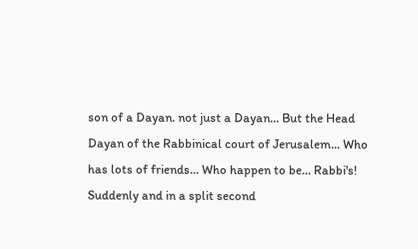son of a Dayan. not just a Dayan... But the Head Dayan of the Rabbinical court of Jerusalem... Who has lots of friends... Who happen to be... Rabbi's! Suddenly and in a split second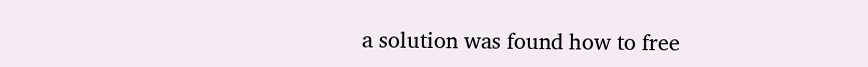a solution was found how to free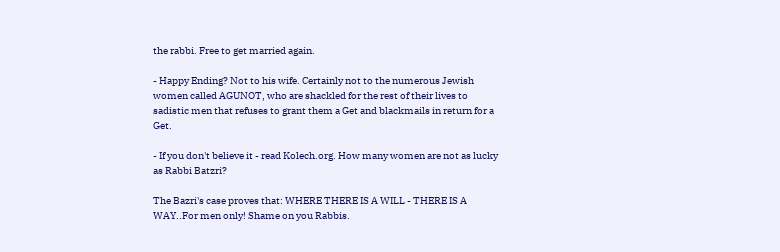the rabbi. Free to get married again.

- Happy Ending? Not to his wife. Certainly not to the numerous Jewish women called AGUNOT, who are shackled for the rest of their lives to sadistic men that refuses to grant them a Get and blackmails in return for a Get.

- If you don't believe it - read Kolech.org. How many women are not as lucky as Rabbi Batzri?

The Bazri's case proves that: WHERE THERE IS A WILL - THERE IS A WAY..For men only! Shame on you Rabbis.